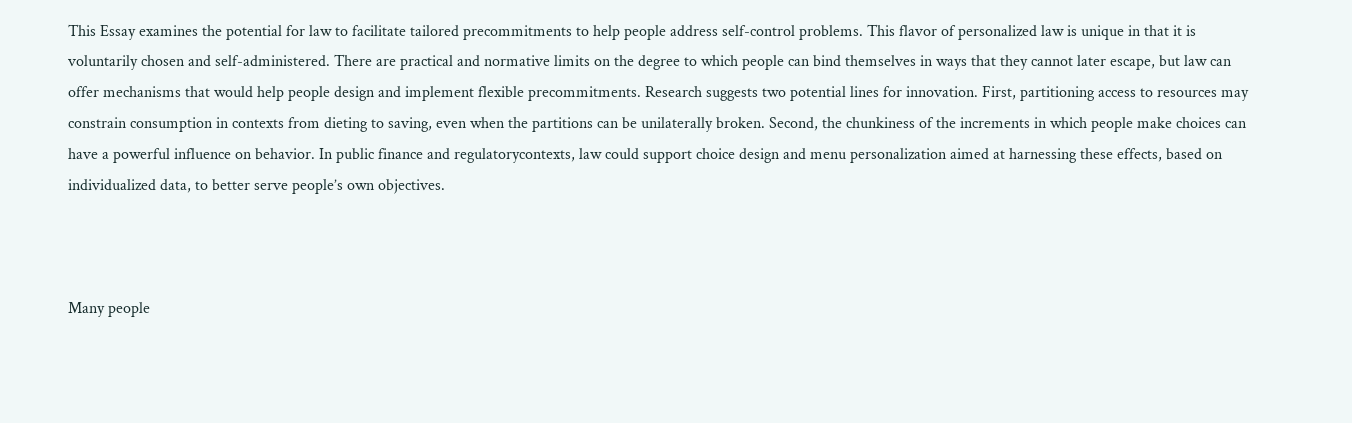This Essay examines the potential for law to facilitate tailored precommitments to help people address self-control problems. This flavor of personalized law is unique in that it is voluntarily chosen and self-administered. There are practical and normative limits on the degree to which people can bind themselves in ways that they cannot later escape, but law can offer mechanisms that would help people design and implement flexible precommitments. Research suggests two potential lines for innovation. First, partitioning access to resources may constrain consumption in contexts from dieting to saving, even when the partitions can be unilaterally broken. Second, the chunkiness of the increments in which people make choices can have a powerful influence on behavior. In public finance and regulatorycontexts, law could support choice design and menu personalization aimed at harnessing these effects, based on individualized data, to better serve people’s own objectives.



Many people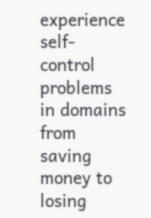experience self-control problems in domains from saving money to losing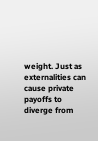weight. Just as externalities can cause private payoffs to diverge from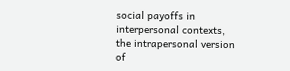social payoffs in interpersonal contexts, the intrapersonal version of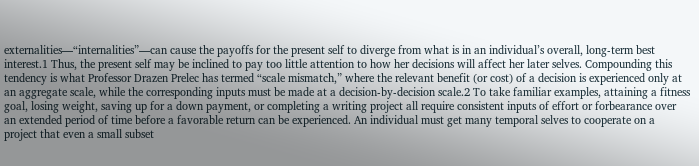externalities—“internalities”—can cause the payoffs for the present self to diverge from what is in an individual’s overall, long-term best interest.1 Thus, the present self may be inclined to pay too little attention to how her decisions will affect her later selves. Compounding this tendency is what Professor Drazen Prelec has termed “scale mismatch,” where the relevant benefit (or cost) of a decision is experienced only at an aggregate scale, while the corresponding inputs must be made at a decision-by-decision scale.2 To take familiar examples, attaining a fitness goal, losing weight, saving up for a down payment, or completing a writing project all require consistent inputs of effort or forbearance over an extended period of time before a favorable return can be experienced. An individual must get many temporal selves to cooperate on a project that even a small subset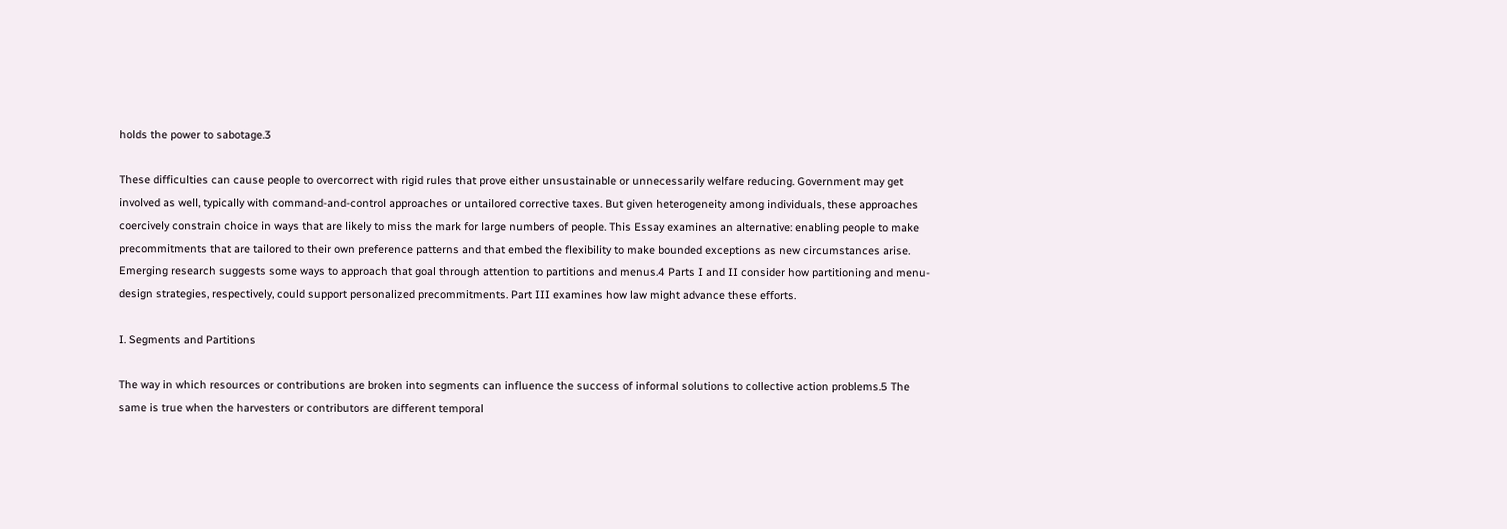holds the power to sabotage.3

These difficulties can cause people to overcorrect with rigid rules that prove either unsustainable or unnecessarily welfare reducing. Government may get involved as well, typically with command-and-control approaches or untailored corrective taxes. But given heterogeneity among individuals, these approaches coercively constrain choice in ways that are likely to miss the mark for large numbers of people. This Essay examines an alternative: enabling people to make precommitments that are tailored to their own preference patterns and that embed the flexibility to make bounded exceptions as new circumstances arise. Emerging research suggests some ways to approach that goal through attention to partitions and menus.4 Parts I and II consider how partitioning and menu-design strategies, respectively, could support personalized precommitments. Part III examines how law might advance these efforts.

I. Segments and Partitions

The way in which resources or contributions are broken into segments can influence the success of informal solutions to collective action problems.5 The same is true when the harvesters or contributors are different temporal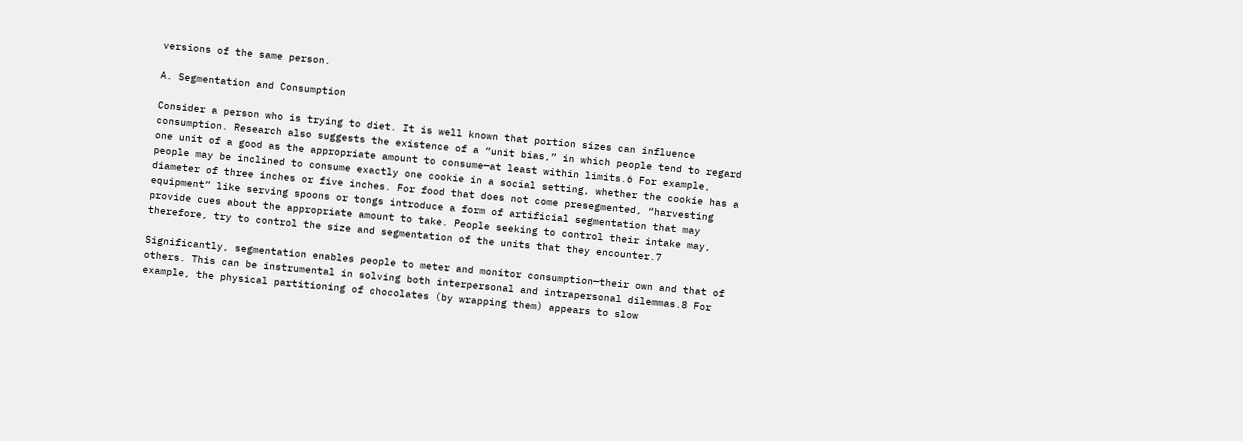versions of the same person.

A. Segmentation and Consumption

Consider a person who is trying to diet. It is well known that portion sizes can influence consumption. Research also suggests the existence of a “unit bias,” in which people tend to regard one unit of a good as the appropriate amount to consume—at least within limits.6 For example, people may be inclined to consume exactly one cookie in a social setting, whether the cookie has a diameter of three inches or five inches. For food that does not come presegmented, “harvesting equipment” like serving spoons or tongs introduce a form of artificial segmentation that may provide cues about the appropriate amount to take. People seeking to control their intake may, therefore, try to control the size and segmentation of the units that they encounter.7

Significantly, segmentation enables people to meter and monitor consumption—their own and that of others. This can be instrumental in solving both interpersonal and intrapersonal dilemmas.8 For example, the physical partitioning of chocolates (by wrapping them) appears to slow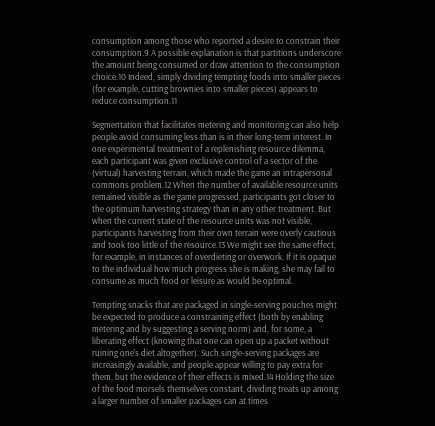consumption among those who reported a desire to constrain their consumption.9 A possible explanation is that partitions underscore the amount being consumed or draw attention to the consumption choice.10 Indeed, simply dividing tempting foods into smaller pieces (for example, cutting brownies into smaller pieces) appears to reduce consumption.11

Segmentation that facilitates metering and monitoring can also help people avoid consuming less than is in their long-term interest. In one experimental treatment of a replenishing resource dilemma, each participant was given exclusive control of a sector of the (virtual) harvesting terrain, which made the game an intrapersonal commons problem.12 When the number of available resource units remained visible as the game progressed, participants got closer to the optimum harvesting strategy than in any other treatment. But when the current state of the resource units was not visible, participants harvesting from their own terrain were overly cautious and took too little of the resource.13 We might see the same effect, for example, in instances of overdieting or overwork. If it is opaque to the individual how much progress she is making, she may fail to consume as much food or leisure as would be optimal.

Tempting snacks that are packaged in single-serving pouches might be expected to produce a constraining effect (both by enabling metering and by suggesting a serving norm) and, for some, a liberating effect (knowing that one can open up a packet without ruining one’s diet altogether). Such single-serving packages are increasingly available, and people appear willing to pay extra for them, but the evidence of their effects is mixed.14 Holding the size of the food morsels themselves constant, dividing treats up among a larger number of smaller packages can at times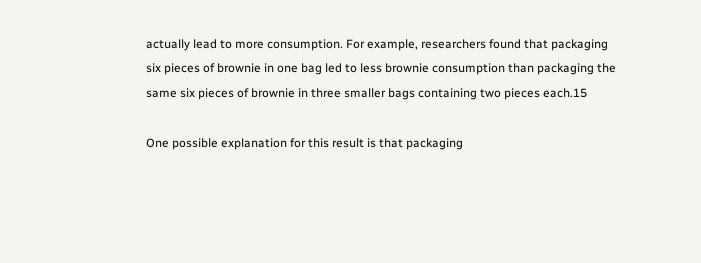actually lead to more consumption. For example, researchers found that packaging six pieces of brownie in one bag led to less brownie consumption than packaging the same six pieces of brownie in three smaller bags containing two pieces each.15

One possible explanation for this result is that packaging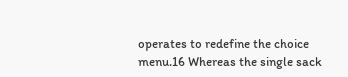operates to redefine the choice menu.16 Whereas the single sack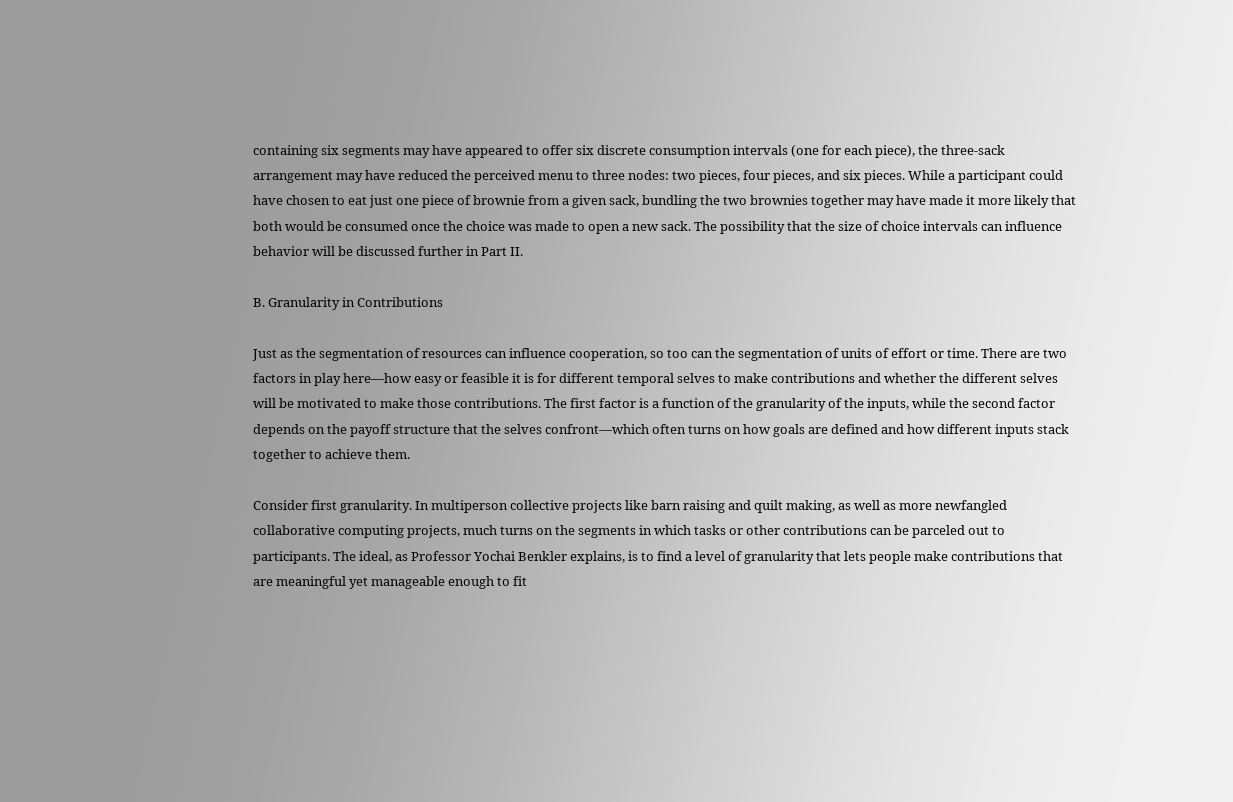containing six segments may have appeared to offer six discrete consumption intervals (one for each piece), the three-sack arrangement may have reduced the perceived menu to three nodes: two pieces, four pieces, and six pieces. While a participant could have chosen to eat just one piece of brownie from a given sack, bundling the two brownies together may have made it more likely that both would be consumed once the choice was made to open a new sack. The possibility that the size of choice intervals can influence behavior will be discussed further in Part II.

B. Granularity in Contributions

Just as the segmentation of resources can influence cooperation, so too can the segmentation of units of effort or time. There are two factors in play here—how easy or feasible it is for different temporal selves to make contributions and whether the different selves will be motivated to make those contributions. The first factor is a function of the granularity of the inputs, while the second factor depends on the payoff structure that the selves confront—which often turns on how goals are defined and how different inputs stack together to achieve them.

Consider first granularity. In multiperson collective projects like barn raising and quilt making, as well as more newfangled collaborative computing projects, much turns on the segments in which tasks or other contributions can be parceled out to participants. The ideal, as Professor Yochai Benkler explains, is to find a level of granularity that lets people make contributions that are meaningful yet manageable enough to fit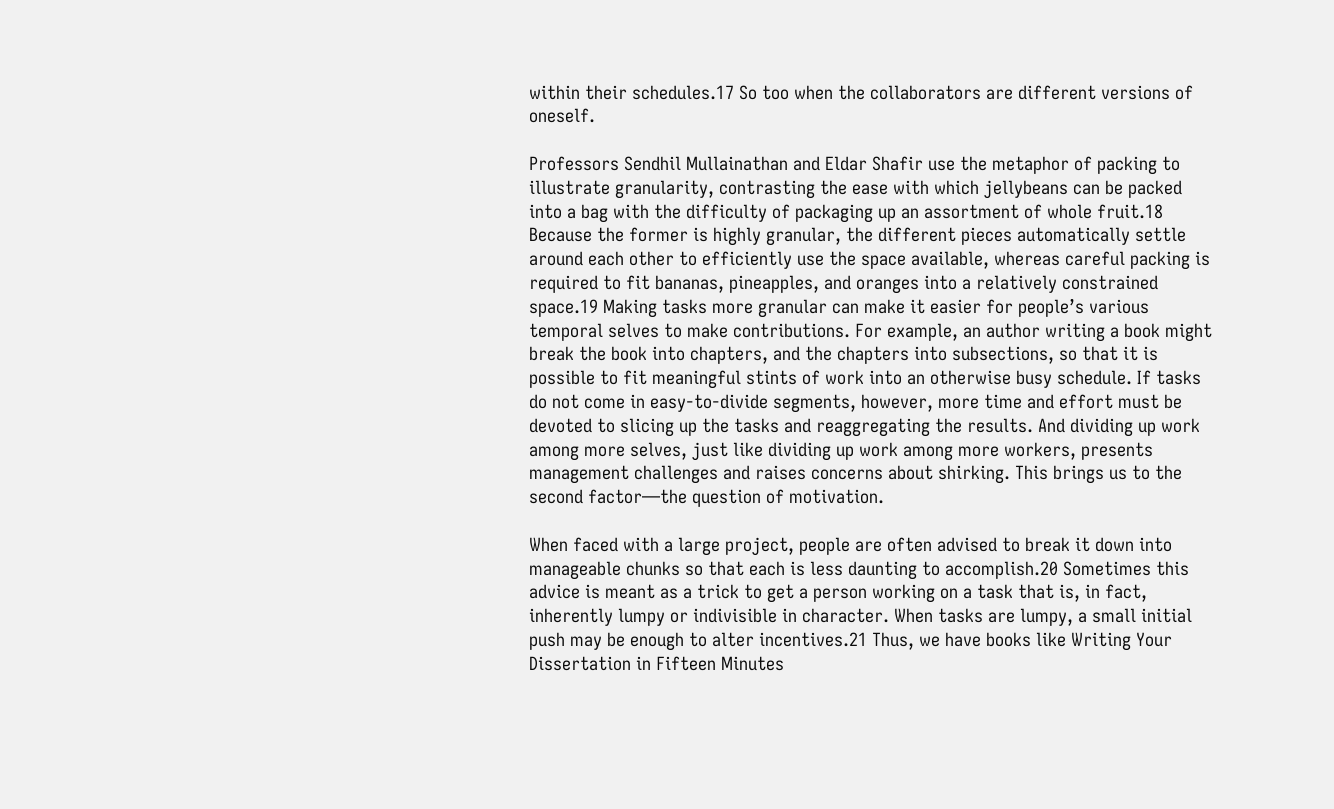within their schedules.17 So too when the collaborators are different versions of oneself.

Professors Sendhil Mullainathan and Eldar Shafir use the metaphor of packing to illustrate granularity, contrasting the ease with which jellybeans can be packed into a bag with the difficulty of packaging up an assortment of whole fruit.18 Because the former is highly granular, the different pieces automatically settle around each other to efficiently use the space available, whereas careful packing is required to fit bananas, pineapples, and oranges into a relatively constrained space.19 Making tasks more granular can make it easier for people’s various temporal selves to make contributions. For example, an author writing a book might break the book into chapters, and the chapters into subsections, so that it is possible to fit meaningful stints of work into an otherwise busy schedule. If tasks do not come in easy-to-divide segments, however, more time and effort must be devoted to slicing up the tasks and reaggregating the results. And dividing up work among more selves, just like dividing up work among more workers, presents management challenges and raises concerns about shirking. This brings us to the second factor—the question of motivation.

When faced with a large project, people are often advised to break it down into manageable chunks so that each is less daunting to accomplish.20 Sometimes this advice is meant as a trick to get a person working on a task that is, in fact, inherently lumpy or indivisible in character. When tasks are lumpy, a small initial push may be enough to alter incentives.21 Thus, we have books like Writing Your Dissertation in Fifteen Minutes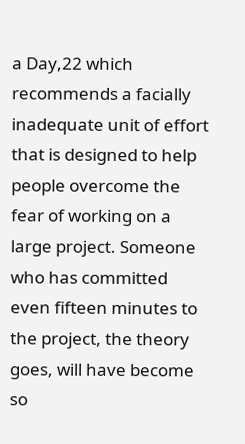a Day,22 which recommends a facially inadequate unit of effort that is designed to help people overcome the fear of working on a large project. Someone who has committed even fifteen minutes to the project, the theory goes, will have become so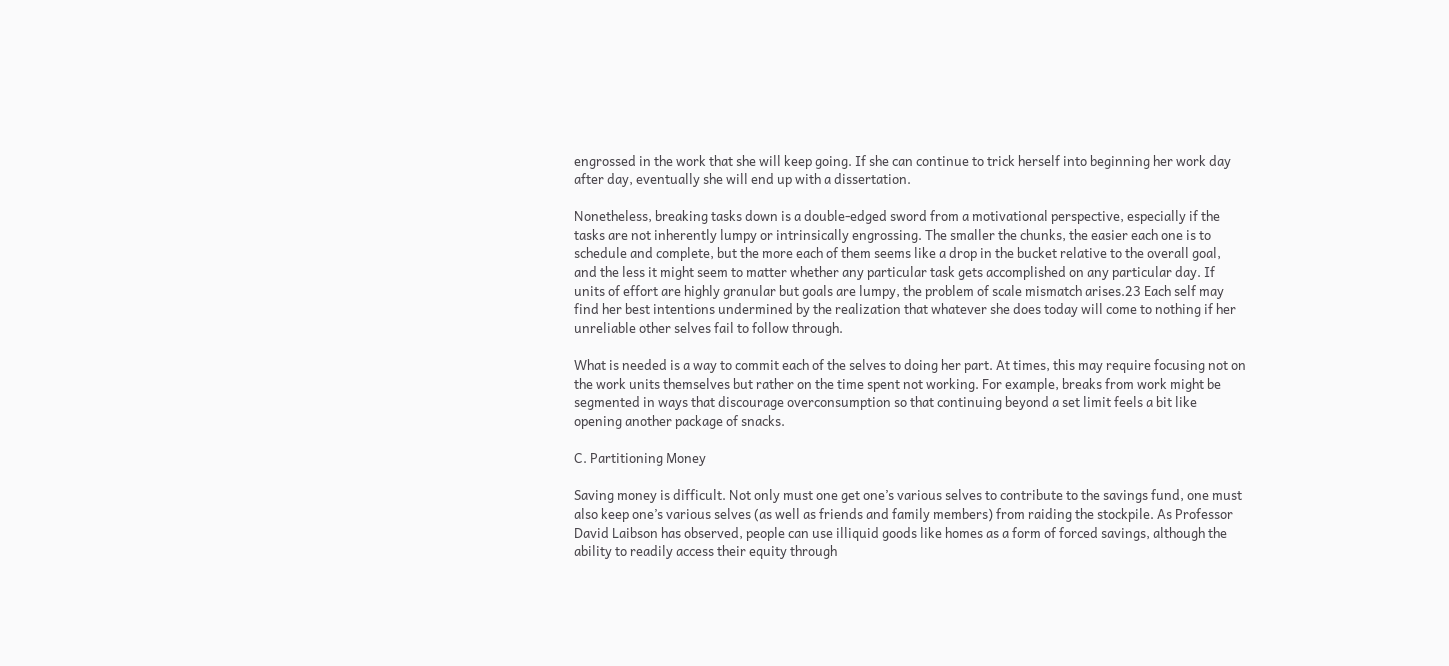engrossed in the work that she will keep going. If she can continue to trick herself into beginning her work day after day, eventually she will end up with a dissertation.

Nonetheless, breaking tasks down is a double-edged sword from a motivational perspective, especially if the tasks are not inherently lumpy or intrinsically engrossing. The smaller the chunks, the easier each one is to schedule and complete, but the more each of them seems like a drop in the bucket relative to the overall goal, and the less it might seem to matter whether any particular task gets accomplished on any particular day. If units of effort are highly granular but goals are lumpy, the problem of scale mismatch arises.23 Each self may find her best intentions undermined by the realization that whatever she does today will come to nothing if her unreliable other selves fail to follow through.

What is needed is a way to commit each of the selves to doing her part. At times, this may require focusing not on the work units themselves but rather on the time spent not working. For example, breaks from work might be segmented in ways that discourage overconsumption so that continuing beyond a set limit feels a bit like opening another package of snacks.

C. Partitioning Money

Saving money is difficult. Not only must one get one’s various selves to contribute to the savings fund, one must also keep one’s various selves (as well as friends and family members) from raiding the stockpile. As Professor David Laibson has observed, people can use illiquid goods like homes as a form of forced savings, although the ability to readily access their equity through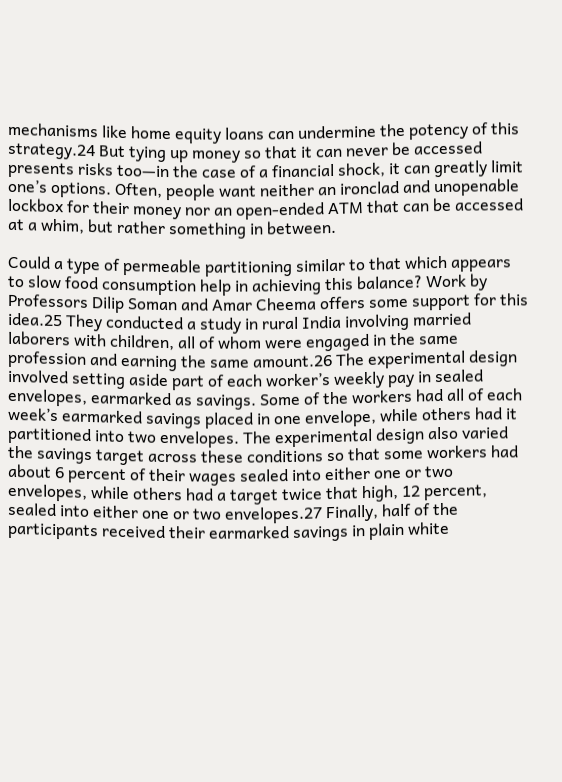mechanisms like home equity loans can undermine the potency of this strategy.24 But tying up money so that it can never be accessed presents risks too—in the case of a financial shock, it can greatly limit one’s options. Often, people want neither an ironclad and unopenable lockbox for their money nor an open-ended ATM that can be accessed at a whim, but rather something in between.

Could a type of permeable partitioning similar to that which appears to slow food consumption help in achieving this balance? Work by Professors Dilip Soman and Amar Cheema offers some support for this idea.25 They conducted a study in rural India involving married laborers with children, all of whom were engaged in the same profession and earning the same amount.26 The experimental design involved setting aside part of each worker’s weekly pay in sealed envelopes, earmarked as savings. Some of the workers had all of each week’s earmarked savings placed in one envelope, while others had it partitioned into two envelopes. The experimental design also varied the savings target across these conditions so that some workers had about 6 percent of their wages sealed into either one or two envelopes, while others had a target twice that high, 12 percent, sealed into either one or two envelopes.27 Finally, half of the participants received their earmarked savings in plain white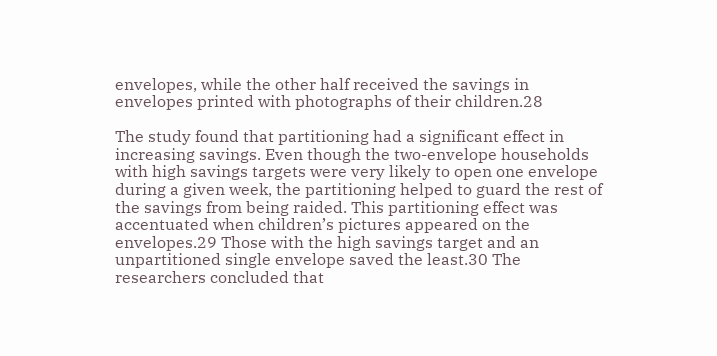envelopes, while the other half received the savings in envelopes printed with photographs of their children.28

The study found that partitioning had a significant effect in increasing savings. Even though the two-envelope households with high savings targets were very likely to open one envelope during a given week, the partitioning helped to guard the rest of the savings from being raided. This partitioning effect was accentuated when children’s pictures appeared on the envelopes.29 Those with the high savings target and an unpartitioned single envelope saved the least.30 The researchers concluded that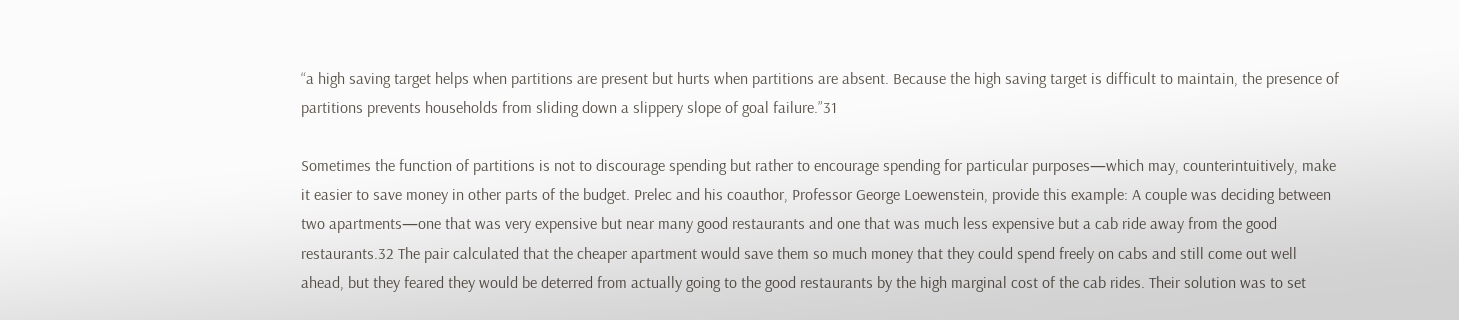“a high saving target helps when partitions are present but hurts when partitions are absent. Because the high saving target is difficult to maintain, the presence of partitions prevents households from sliding down a slippery slope of goal failure.”31

Sometimes the function of partitions is not to discourage spending but rather to encourage spending for particular purposes—which may, counterintuitively, make it easier to save money in other parts of the budget. Prelec and his coauthor, Professor George Loewenstein, provide this example: A couple was deciding between two apartments—one that was very expensive but near many good restaurants and one that was much less expensive but a cab ride away from the good restaurants.32 The pair calculated that the cheaper apartment would save them so much money that they could spend freely on cabs and still come out well ahead, but they feared they would be deterred from actually going to the good restaurants by the high marginal cost of the cab rides. Their solution was to set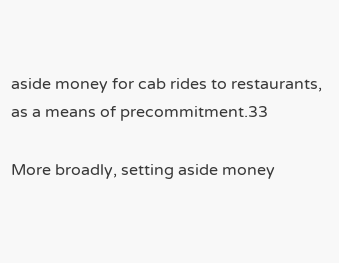aside money for cab rides to restaurants, as a means of precommitment.33

More broadly, setting aside money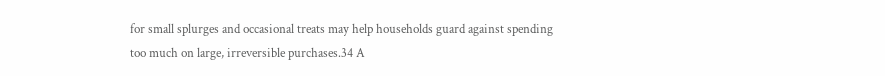for small splurges and occasional treats may help households guard against spending too much on large, irreversible purchases.34 A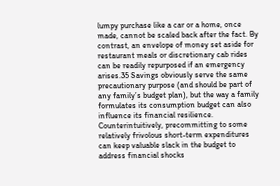lumpy purchase like a car or a home, once made, cannot be scaled back after the fact. By contrast, an envelope of money set aside for restaurant meals or discretionary cab rides can be readily repurposed if an emergency arises.35 Savings obviously serve the same precautionary purpose (and should be part of any family’s budget plan), but the way a family formulates its consumption budget can also influence its financial resilience. Counterintuitively, precommitting to some relatively frivolous short-term expenditures can keep valuable slack in the budget to address financial shocks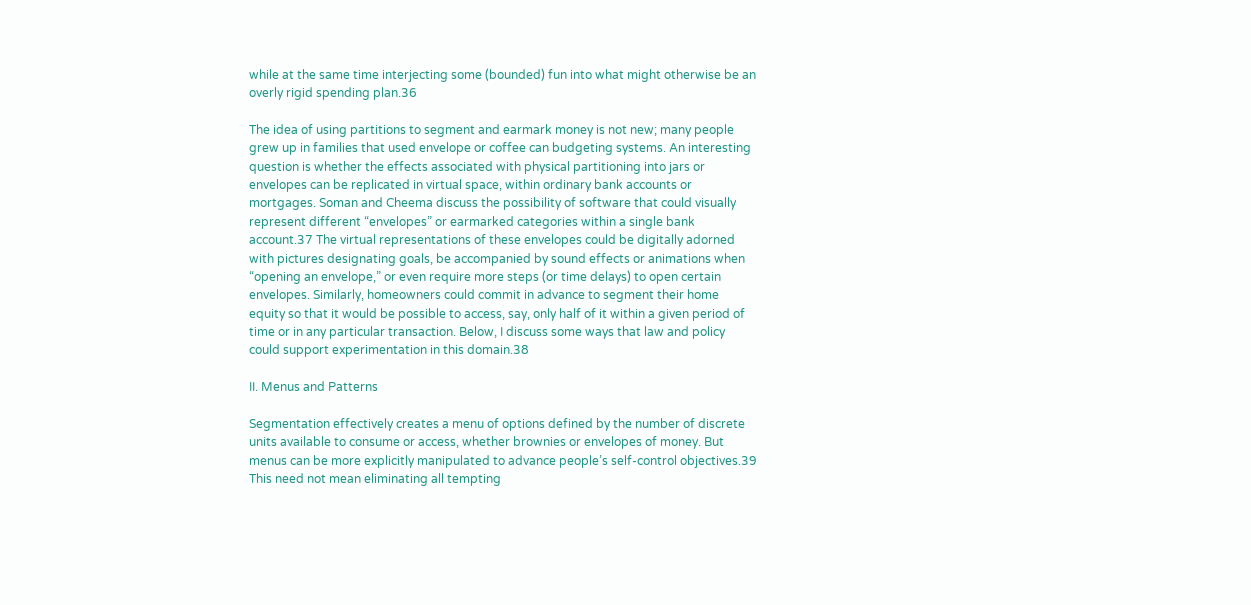while at the same time interjecting some (bounded) fun into what might otherwise be an overly rigid spending plan.36

The idea of using partitions to segment and earmark money is not new; many people grew up in families that used envelope or coffee can budgeting systems. An interesting question is whether the effects associated with physical partitioning into jars or envelopes can be replicated in virtual space, within ordinary bank accounts or mortgages. Soman and Cheema discuss the possibility of software that could visually represent different “envelopes” or earmarked categories within a single bank account.37 The virtual representations of these envelopes could be digitally adorned with pictures designating goals, be accompanied by sound effects or animations when “opening an envelope,” or even require more steps (or time delays) to open certain envelopes. Similarly, homeowners could commit in advance to segment their home equity so that it would be possible to access, say, only half of it within a given period of time or in any particular transaction. Below, I discuss some ways that law and policy could support experimentation in this domain.38

II. Menus and Patterns

Segmentation effectively creates a menu of options defined by the number of discrete units available to consume or access, whether brownies or envelopes of money. But menus can be more explicitly manipulated to advance people’s self-control objectives.39 This need not mean eliminating all tempting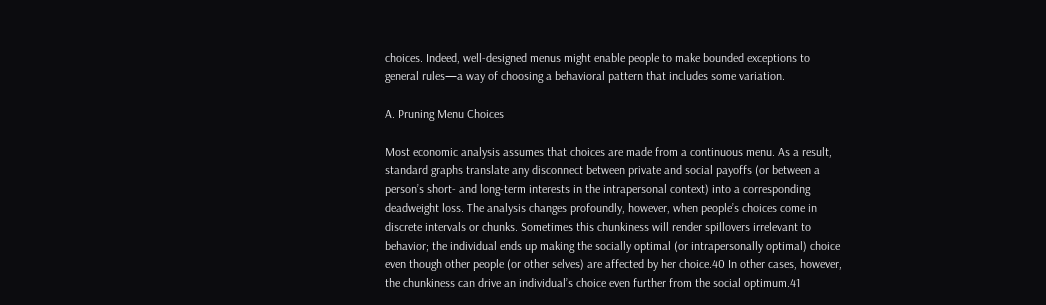choices. Indeed, well-designed menus might enable people to make bounded exceptions to general rules—a way of choosing a behavioral pattern that includes some variation.

A. Pruning Menu Choices

Most economic analysis assumes that choices are made from a continuous menu. As a result, standard graphs translate any disconnect between private and social payoffs (or between a person’s short- and long-term interests in the intrapersonal context) into a corresponding deadweight loss. The analysis changes profoundly, however, when people’s choices come in discrete intervals or chunks. Sometimes this chunkiness will render spillovers irrelevant to behavior; the individual ends up making the socially optimal (or intrapersonally optimal) choice even though other people (or other selves) are affected by her choice.40 In other cases, however, the chunkiness can drive an individual’s choice even further from the social optimum.41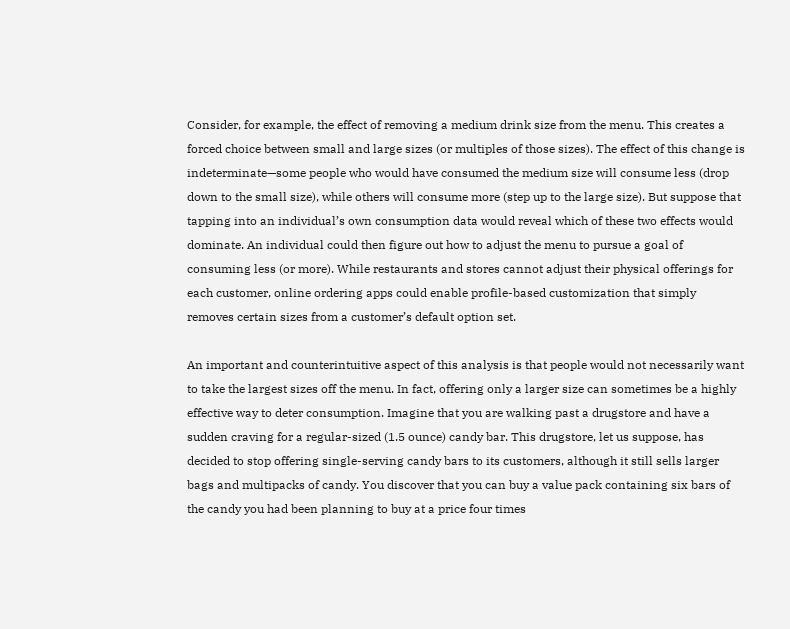Consider, for example, the effect of removing a medium drink size from the menu. This creates a forced choice between small and large sizes (or multiples of those sizes). The effect of this change is indeterminate—some people who would have consumed the medium size will consume less (drop down to the small size), while others will consume more (step up to the large size). But suppose that tapping into an individual’s own consumption data would reveal which of these two effects would dominate. An individual could then figure out how to adjust the menu to pursue a goal of consuming less (or more). While restaurants and stores cannot adjust their physical offerings for each customer, online ordering apps could enable profile-based customization that simply removes certain sizes from a customer’s default option set.

An important and counterintuitive aspect of this analysis is that people would not necessarily want to take the largest sizes off the menu. In fact, offering only a larger size can sometimes be a highly effective way to deter consumption. Imagine that you are walking past a drugstore and have a sudden craving for a regular-sized (1.5 ounce) candy bar. This drugstore, let us suppose, has decided to stop offering single-serving candy bars to its customers, although it still sells larger bags and multipacks of candy. You discover that you can buy a value pack containing six bars of the candy you had been planning to buy at a price four times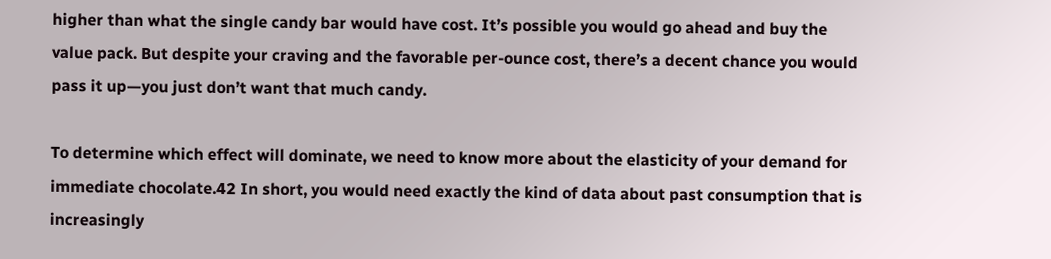higher than what the single candy bar would have cost. It’s possible you would go ahead and buy the value pack. But despite your craving and the favorable per-ounce cost, there’s a decent chance you would pass it up—you just don’t want that much candy.

To determine which effect will dominate, we need to know more about the elasticity of your demand for immediate chocolate.42 In short, you would need exactly the kind of data about past consumption that is increasingly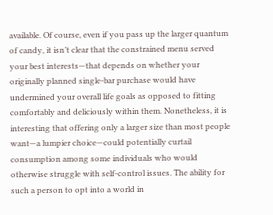available. Of course, even if you pass up the larger quantum of candy, it isn’t clear that the constrained menu served your best interests—that depends on whether your originally planned single-bar purchase would have undermined your overall life goals as opposed to fitting comfortably and deliciously within them. Nonetheless, it is interesting that offering only a larger size than most people want—a lumpier choice—could potentially curtail consumption among some individuals who would otherwise struggle with self-control issues. The ability for such a person to opt into a world in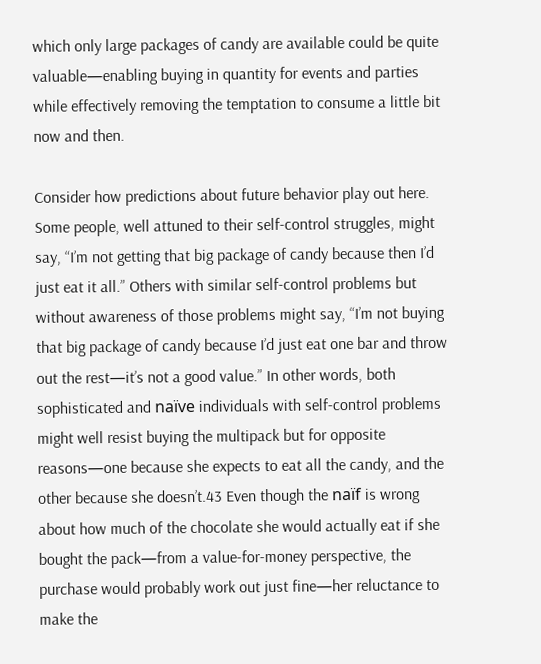which only large packages of candy are available could be quite valuable—enabling buying in quantity for events and parties while effectively removing the temptation to consume a little bit now and then.

Consider how predictions about future behavior play out here. Some people, well attuned to their self-control struggles, might say, “I’m not getting that big package of candy because then I’d just eat it all.” Others with similar self-control problems but without awareness of those problems might say, “I’m not buying that big package of candy because I’d just eat one bar and throw out the rest—it’s not a good value.” In other words, both sophisticated and naïve individuals with self-control problems might well resist buying the multipack but for opposite reasons—one because she expects to eat all the candy, and the other because she doesn’t.43 Even though the naïf is wrong about how much of the chocolate she would actually eat if she bought the pack—from a value-for-money perspective, the purchase would probably work out just fine—her reluctance to make the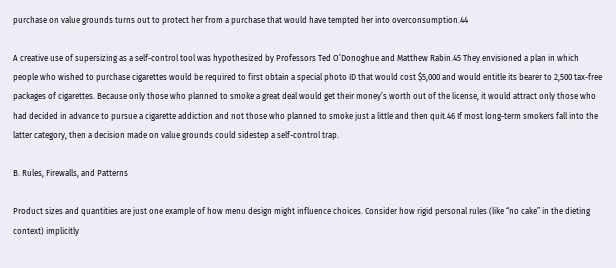purchase on value grounds turns out to protect her from a purchase that would have tempted her into overconsumption.44

A creative use of supersizing as a self-control tool was hypothesized by Professors Ted O’Donoghue and Matthew Rabin.45 They envisioned a plan in which people who wished to purchase cigarettes would be required to first obtain a special photo ID that would cost $5,000 and would entitle its bearer to 2,500 tax-free packages of cigarettes. Because only those who planned to smoke a great deal would get their money’s worth out of the license, it would attract only those who had decided in advance to pursue a cigarette addiction and not those who planned to smoke just a little and then quit.46 If most long-term smokers fall into the latter category, then a decision made on value grounds could sidestep a self-control trap.

B. Rules, Firewalls, and Patterns

Product sizes and quantities are just one example of how menu design might influence choices. Consider how rigid personal rules (like “no cake” in the dieting context) implicitly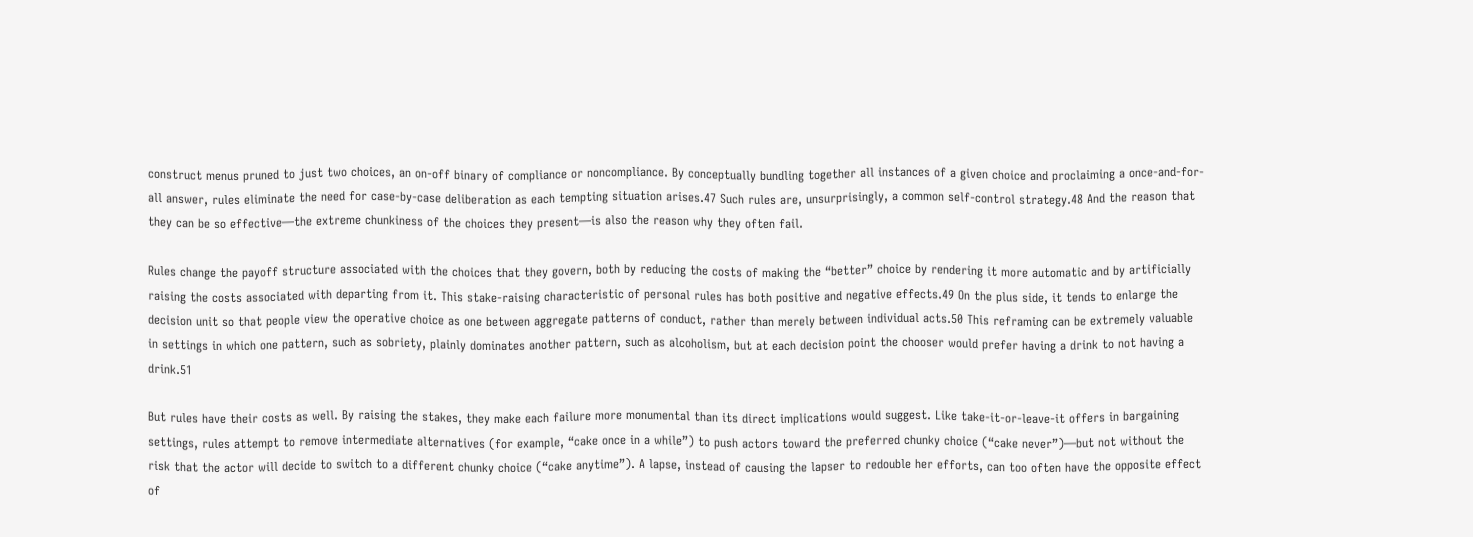construct menus pruned to just two choices, an on-off binary of compliance or noncompliance. By conceptually bundling together all instances of a given choice and proclaiming a once-and-for-all answer, rules eliminate the need for case-by-case deliberation as each tempting situation arises.47 Such rules are, unsurprisingly, a common self-control strategy.48 And the reason that they can be so effective—the extreme chunkiness of the choices they present—is also the reason why they often fail.

Rules change the payoff structure associated with the choices that they govern, both by reducing the costs of making the “better” choice by rendering it more automatic and by artificially raising the costs associated with departing from it. This stake-raising characteristic of personal rules has both positive and negative effects.49 On the plus side, it tends to enlarge the decision unit so that people view the operative choice as one between aggregate patterns of conduct, rather than merely between individual acts.50 This reframing can be extremely valuable in settings in which one pattern, such as sobriety, plainly dominates another pattern, such as alcoholism, but at each decision point the chooser would prefer having a drink to not having a drink.51

But rules have their costs as well. By raising the stakes, they make each failure more monumental than its direct implications would suggest. Like take-it-or-leave-it offers in bargaining settings, rules attempt to remove intermediate alternatives (for example, “cake once in a while”) to push actors toward the preferred chunky choice (“cake never”)—but not without the risk that the actor will decide to switch to a different chunky choice (“cake anytime”). A lapse, instead of causing the lapser to redouble her efforts, can too often have the opposite effect of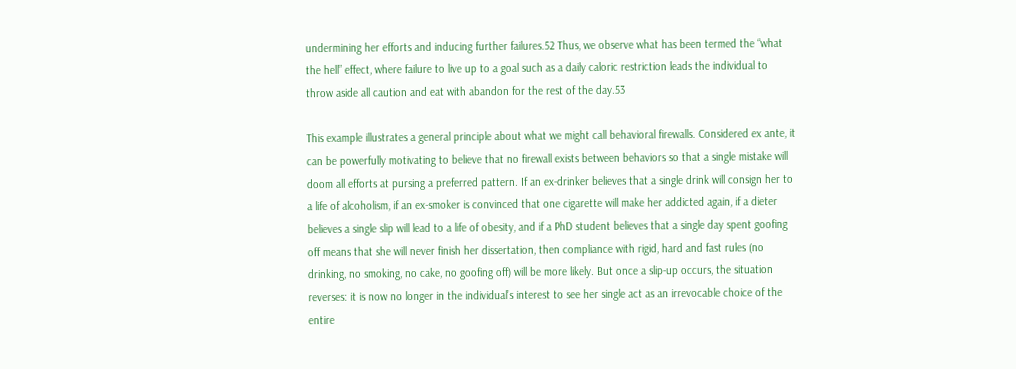undermining her efforts and inducing further failures.52 Thus, we observe what has been termed the “what the hell” effect, where failure to live up to a goal such as a daily caloric restriction leads the individual to throw aside all caution and eat with abandon for the rest of the day.53

This example illustrates a general principle about what we might call behavioral firewalls. Considered ex ante, it can be powerfully motivating to believe that no firewall exists between behaviors so that a single mistake will doom all efforts at pursing a preferred pattern. If an ex-drinker believes that a single drink will consign her to a life of alcoholism, if an ex-smoker is convinced that one cigarette will make her addicted again, if a dieter believes a single slip will lead to a life of obesity, and if a PhD student believes that a single day spent goofing off means that she will never finish her dissertation, then compliance with rigid, hard and fast rules (no drinking, no smoking, no cake, no goofing off) will be more likely. But once a slip-up occurs, the situation reverses: it is now no longer in the individual’s interest to see her single act as an irrevocable choice of the entire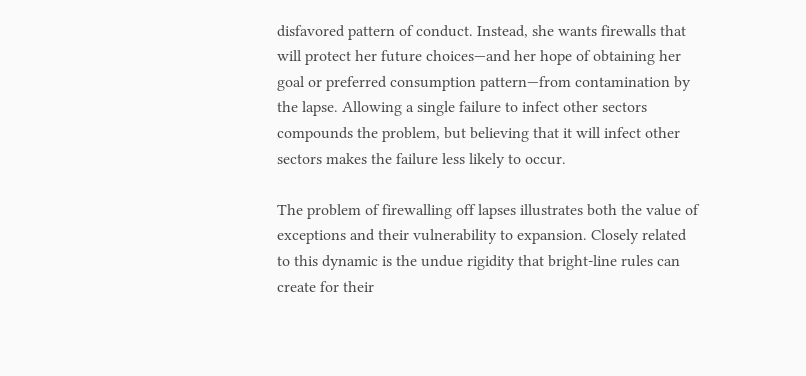disfavored pattern of conduct. Instead, she wants firewalls that will protect her future choices—and her hope of obtaining her goal or preferred consumption pattern—from contamination by the lapse. Allowing a single failure to infect other sectors compounds the problem, but believing that it will infect other sectors makes the failure less likely to occur.

The problem of firewalling off lapses illustrates both the value of exceptions and their vulnerability to expansion. Closely related to this dynamic is the undue rigidity that bright-line rules can create for their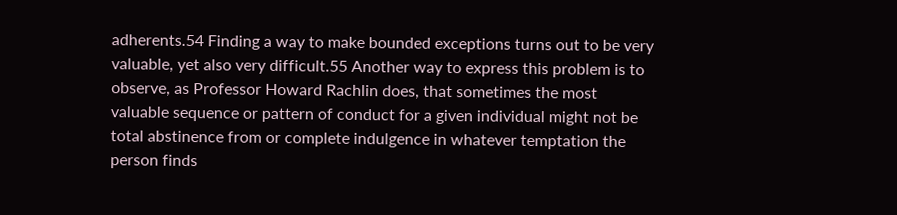adherents.54 Finding a way to make bounded exceptions turns out to be very valuable, yet also very difficult.55 Another way to express this problem is to observe, as Professor Howard Rachlin does, that sometimes the most valuable sequence or pattern of conduct for a given individual might not be total abstinence from or complete indulgence in whatever temptation the person finds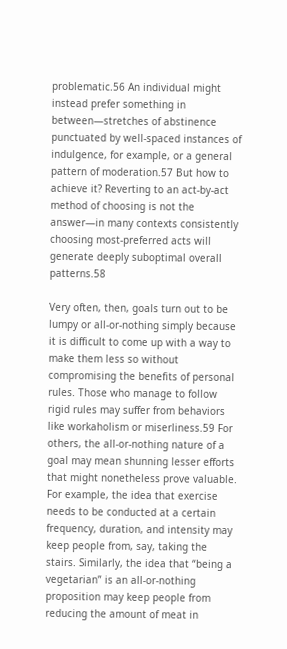problematic.56 An individual might instead prefer something in between—stretches of abstinence punctuated by well-spaced instances of indulgence, for example, or a general pattern of moderation.57 But how to achieve it? Reverting to an act-by-act method of choosing is not the answer—in many contexts consistently choosing most-preferred acts will generate deeply suboptimal overall patterns.58

Very often, then, goals turn out to be lumpy or all-or-nothing simply because it is difficult to come up with a way to make them less so without compromising the benefits of personal rules. Those who manage to follow rigid rules may suffer from behaviors like workaholism or miserliness.59 For others, the all-or-nothing nature of a goal may mean shunning lesser efforts that might nonetheless prove valuable. For example, the idea that exercise needs to be conducted at a certain frequency, duration, and intensity may keep people from, say, taking the stairs. Similarly, the idea that “being a vegetarian” is an all-or-nothing proposition may keep people from reducing the amount of meat in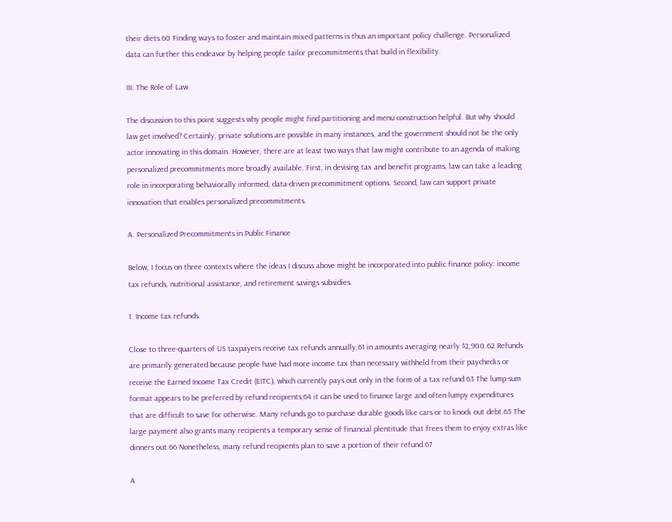their diets.60 Finding ways to foster and maintain mixed patterns is thus an important policy challenge. Personalized data can further this endeavor by helping people tailor precommitments that build in flexibility.

III. The Role of Law

The discussion to this point suggests why people might find partitioning and menu construction helpful. But why should law get involved? Certainly, private solutions are possible in many instances, and the government should not be the only actor innovating in this domain. However, there are at least two ways that law might contribute to an agenda of making personalized precommitments more broadly available. First, in devising tax and benefit programs, law can take a leading role in incorporating behaviorally informed, data-driven precommitment options. Second, law can support private innovation that enables personalized precommitments.

A. Personalized Precommitments in Public Finance

Below, I focus on three contexts where the ideas I discuss above might be incorporated into public finance policy: income tax refunds, nutritional assistance, and retirement savings subsidies.

1. Income tax refunds.

Close to three-quarters of US taxpayers receive tax refunds annually,61 in amounts averaging nearly $2,900.62 Refunds are primarily generated because people have had more income tax than necessary withheld from their paychecks or receive the Earned Income Tax Credit (EITC), which currently pays out only in the form of a tax refund.63 The lump-sum format appears to be preferred by refund recipients;64 it can be used to finance large and often lumpy expenditures that are difficult to save for otherwise. Many refunds go to purchase durable goods like cars or to knock out debt.65 The large payment also grants many recipients a temporary sense of financial plentitude that frees them to enjoy extras like dinners out.66 Nonetheless, many refund recipients plan to save a portion of their refund.67

A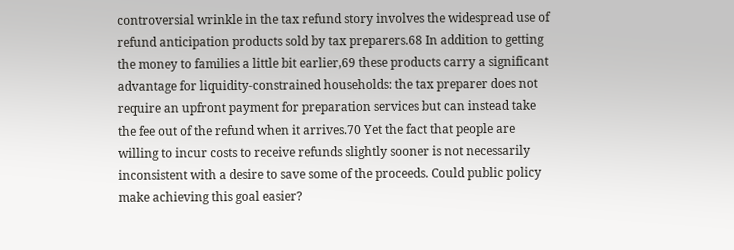controversial wrinkle in the tax refund story involves the widespread use of refund anticipation products sold by tax preparers.68 In addition to getting the money to families a little bit earlier,69 these products carry a significant advantage for liquidity-constrained households: the tax preparer does not require an upfront payment for preparation services but can instead take the fee out of the refund when it arrives.70 Yet the fact that people are willing to incur costs to receive refunds slightly sooner is not necessarily inconsistent with a desire to save some of the proceeds. Could public policy make achieving this goal easier?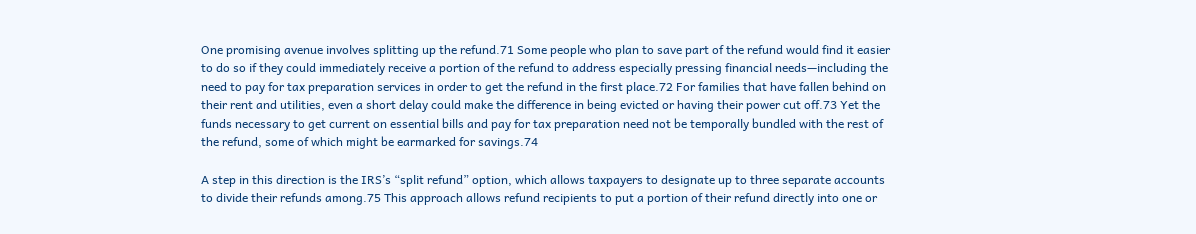One promising avenue involves splitting up the refund.71 Some people who plan to save part of the refund would find it easier to do so if they could immediately receive a portion of the refund to address especially pressing financial needs—including the need to pay for tax preparation services in order to get the refund in the first place.72 For families that have fallen behind on their rent and utilities, even a short delay could make the difference in being evicted or having their power cut off.73 Yet the funds necessary to get current on essential bills and pay for tax preparation need not be temporally bundled with the rest of the refund, some of which might be earmarked for savings.74

A step in this direction is the IRS’s “split refund” option, which allows taxpayers to designate up to three separate accounts to divide their refunds among.75 This approach allows refund recipients to put a portion of their refund directly into one or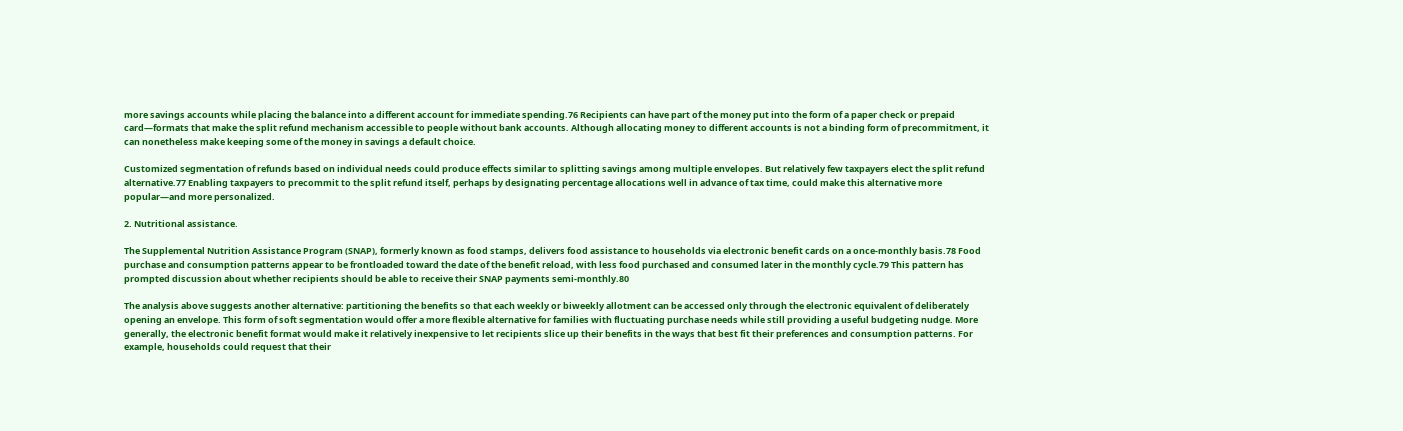more savings accounts while placing the balance into a different account for immediate spending.76 Recipients can have part of the money put into the form of a paper check or prepaid card—formats that make the split refund mechanism accessible to people without bank accounts. Although allocating money to different accounts is not a binding form of precommitment, it can nonetheless make keeping some of the money in savings a default choice.

Customized segmentation of refunds based on individual needs could produce effects similar to splitting savings among multiple envelopes. But relatively few taxpayers elect the split refund alternative.77 Enabling taxpayers to precommit to the split refund itself, perhaps by designating percentage allocations well in advance of tax time, could make this alternative more popular—and more personalized.

2. Nutritional assistance.

The Supplemental Nutrition Assistance Program (SNAP), formerly known as food stamps, delivers food assistance to households via electronic benefit cards on a once-monthly basis.78 Food purchase and consumption patterns appear to be frontloaded toward the date of the benefit reload, with less food purchased and consumed later in the monthly cycle.79 This pattern has prompted discussion about whether recipients should be able to receive their SNAP payments semi-monthly.80

The analysis above suggests another alternative: partitioning the benefits so that each weekly or biweekly allotment can be accessed only through the electronic equivalent of deliberately opening an envelope. This form of soft segmentation would offer a more flexible alternative for families with fluctuating purchase needs while still providing a useful budgeting nudge. More generally, the electronic benefit format would make it relatively inexpensive to let recipients slice up their benefits in the ways that best fit their preferences and consumption patterns. For example, households could request that their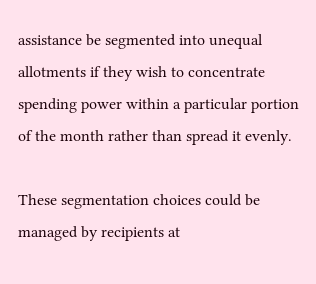assistance be segmented into unequal allotments if they wish to concentrate spending power within a particular portion of the month rather than spread it evenly.

These segmentation choices could be managed by recipients at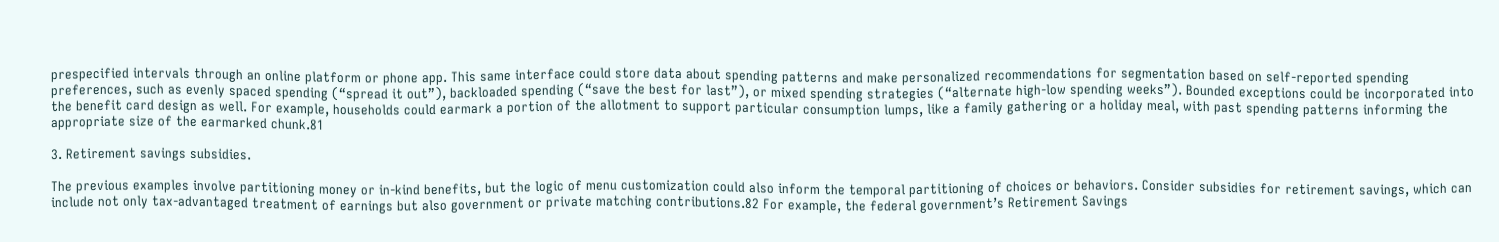prespecified intervals through an online platform or phone app. This same interface could store data about spending patterns and make personalized recommendations for segmentation based on self-reported spending preferences, such as evenly spaced spending (“spread it out”), backloaded spending (“save the best for last”), or mixed spending strategies (“alternate high-low spending weeks”). Bounded exceptions could be incorporated into the benefit card design as well. For example, households could earmark a portion of the allotment to support particular consumption lumps, like a family gathering or a holiday meal, with past spending patterns informing the appropriate size of the earmarked chunk.81

3. Retirement savings subsidies.

The previous examples involve partitioning money or in-kind benefits, but the logic of menu customization could also inform the temporal partitioning of choices or behaviors. Consider subsidies for retirement savings, which can include not only tax-advantaged treatment of earnings but also government or private matching contributions.82 For example, the federal government’s Retirement Savings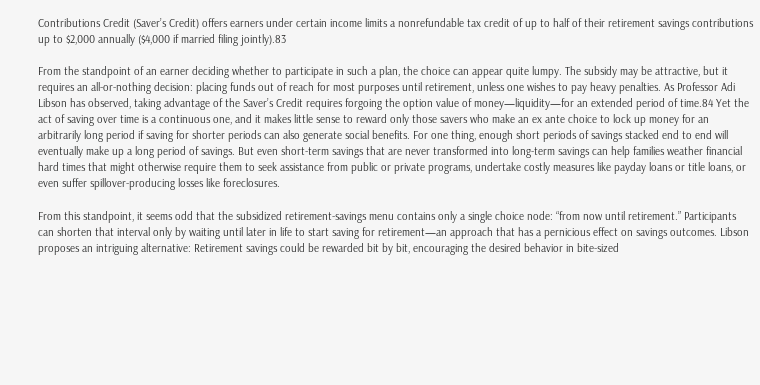Contributions Credit (Saver’s Credit) offers earners under certain income limits a nonrefundable tax credit of up to half of their retirement savings contributions up to $2,000 annually ($4,000 if married filing jointly).83

From the standpoint of an earner deciding whether to participate in such a plan, the choice can appear quite lumpy. The subsidy may be attractive, but it requires an all-or-nothing decision: placing funds out of reach for most purposes until retirement, unless one wishes to pay heavy penalties. As Professor Adi Libson has observed, taking advantage of the Saver’s Credit requires forgoing the option value of money—liquidity—for an extended period of time.84 Yet the act of saving over time is a continuous one, and it makes little sense to reward only those savers who make an ex ante choice to lock up money for an arbitrarily long period if saving for shorter periods can also generate social benefits. For one thing, enough short periods of savings stacked end to end will eventually make up a long period of savings. But even short-term savings that are never transformed into long-term savings can help families weather financial hard times that might otherwise require them to seek assistance from public or private programs, undertake costly measures like payday loans or title loans, or even suffer spillover-producing losses like foreclosures.

From this standpoint, it seems odd that the subsidized retirement-savings menu contains only a single choice node: “from now until retirement.” Participants can shorten that interval only by waiting until later in life to start saving for retirement—an approach that has a pernicious effect on savings outcomes. Libson proposes an intriguing alternative: Retirement savings could be rewarded bit by bit, encouraging the desired behavior in bite-sized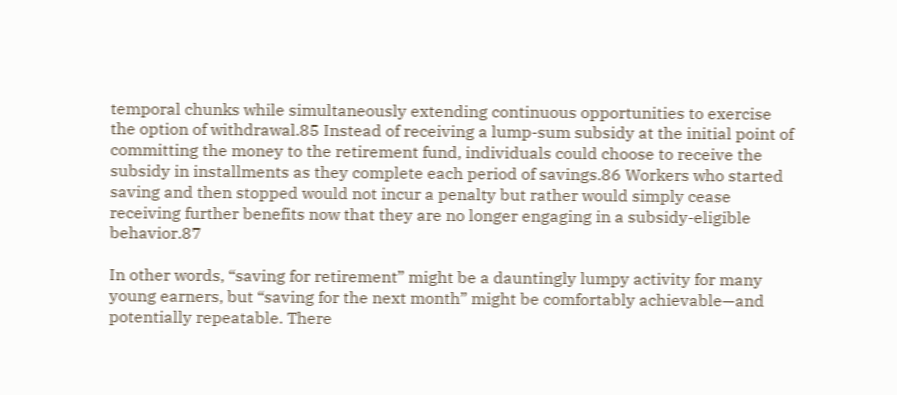temporal chunks while simultaneously extending continuous opportunities to exercise the option of withdrawal.85 Instead of receiving a lump-sum subsidy at the initial point of committing the money to the retirement fund, individuals could choose to receive the subsidy in installments as they complete each period of savings.86 Workers who started saving and then stopped would not incur a penalty but rather would simply cease receiving further benefits now that they are no longer engaging in a subsidy-eligible behavior.87

In other words, “saving for retirement” might be a dauntingly lumpy activity for many young earners, but “saving for the next month” might be comfortably achievable—and potentially repeatable. There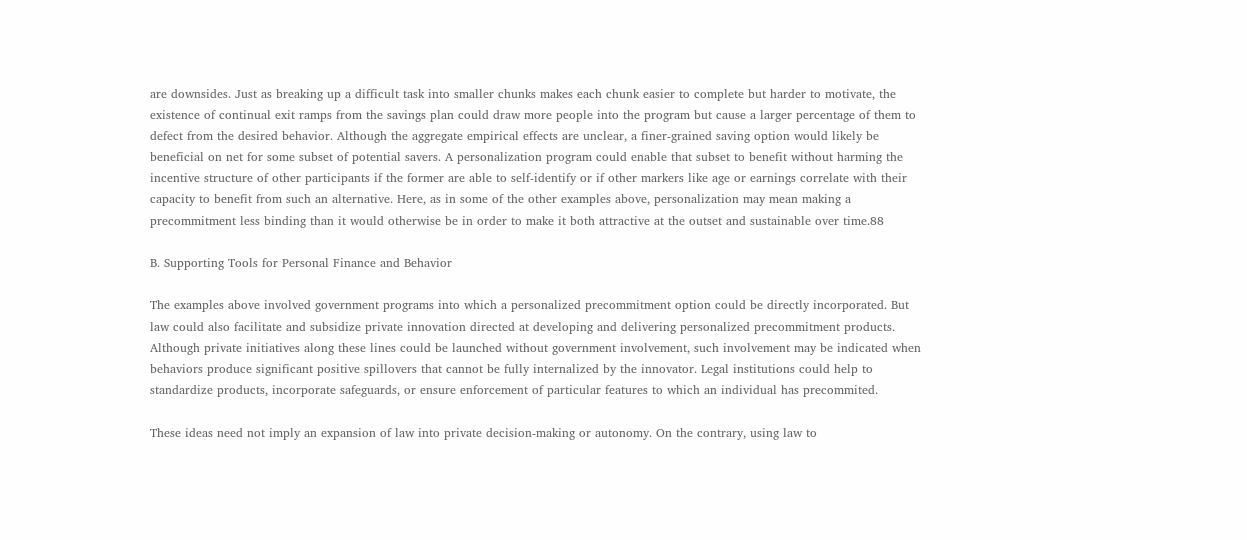are downsides. Just as breaking up a difficult task into smaller chunks makes each chunk easier to complete but harder to motivate, the existence of continual exit ramps from the savings plan could draw more people into the program but cause a larger percentage of them to defect from the desired behavior. Although the aggregate empirical effects are unclear, a finer-grained saving option would likely be beneficial on net for some subset of potential savers. A personalization program could enable that subset to benefit without harming the incentive structure of other participants if the former are able to self-identify or if other markers like age or earnings correlate with their capacity to benefit from such an alternative. Here, as in some of the other examples above, personalization may mean making a precommitment less binding than it would otherwise be in order to make it both attractive at the outset and sustainable over time.88

B. Supporting Tools for Personal Finance and Behavior

The examples above involved government programs into which a personalized precommitment option could be directly incorporated. But law could also facilitate and subsidize private innovation directed at developing and delivering personalized precommitment products. Although private initiatives along these lines could be launched without government involvement, such involvement may be indicated when behaviors produce significant positive spillovers that cannot be fully internalized by the innovator. Legal institutions could help to standardize products, incorporate safeguards, or ensure enforcement of particular features to which an individual has precommited.

These ideas need not imply an expansion of law into private decision-making or autonomy. On the contrary, using law to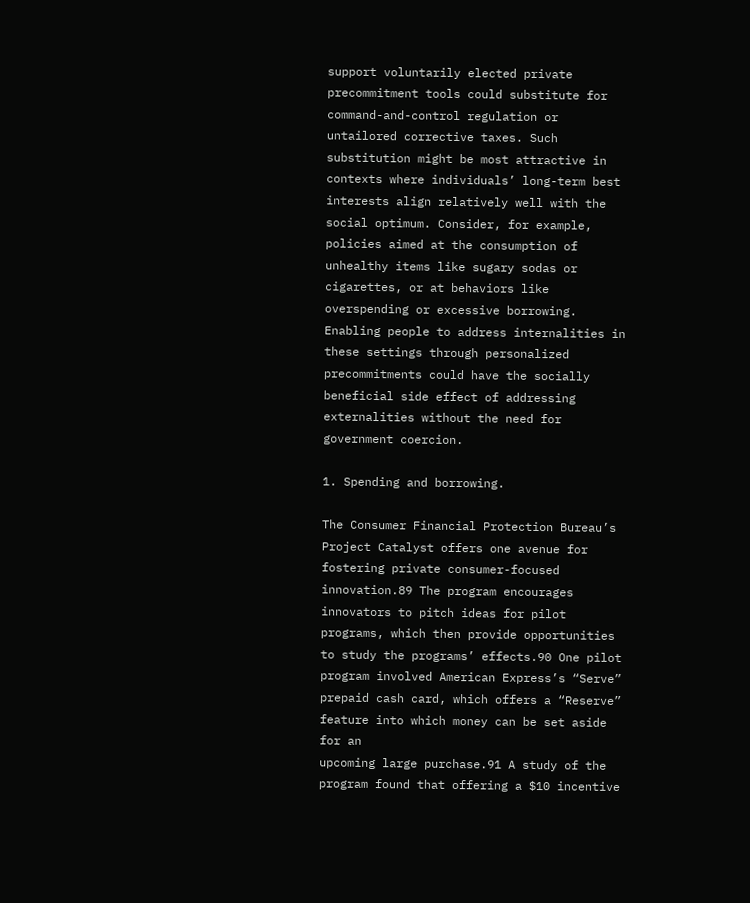support voluntarily elected private precommitment tools could substitute for command-and-control regulation or untailored corrective taxes. Such substitution might be most attractive in contexts where individuals’ long-term best interests align relatively well with the social optimum. Consider, for example, policies aimed at the consumption of unhealthy items like sugary sodas or cigarettes, or at behaviors like overspending or excessive borrowing. Enabling people to address internalities in these settings through personalized precommitments could have the socially beneficial side effect of addressing externalities without the need for government coercion.

1. Spending and borrowing.

The Consumer Financial Protection Bureau’s Project Catalyst offers one avenue for fostering private consumer-focused innovation.89 The program encourages innovators to pitch ideas for pilot programs, which then provide opportunities to study the programs’ effects.90 One pilot program involved American Express’s “Serve” prepaid cash card, which offers a “Reserve” feature into which money can be set aside for an
upcoming large purchase.91 A study of the program found that offering a $10 incentive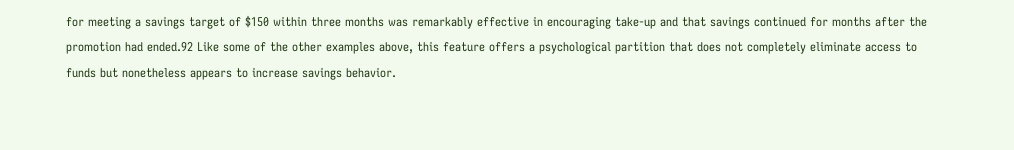for meeting a savings target of $150 within three months was remarkably effective in encouraging take-up and that savings continued for months after the promotion had ended.92 Like some of the other examples above, this feature offers a psychological partition that does not completely eliminate access to funds but nonetheless appears to increase savings behavior.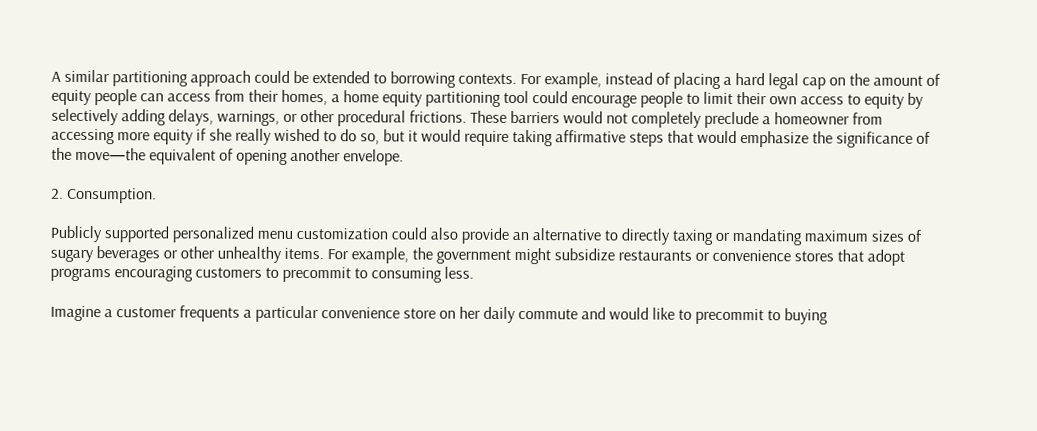A similar partitioning approach could be extended to borrowing contexts. For example, instead of placing a hard legal cap on the amount of equity people can access from their homes, a home equity partitioning tool could encourage people to limit their own access to equity by selectively adding delays, warnings, or other procedural frictions. These barriers would not completely preclude a homeowner from accessing more equity if she really wished to do so, but it would require taking affirmative steps that would emphasize the significance of the move—the equivalent of opening another envelope.

2. Consumption.

Publicly supported personalized menu customization could also provide an alternative to directly taxing or mandating maximum sizes of sugary beverages or other unhealthy items. For example, the government might subsidize restaurants or convenience stores that adopt programs encouraging customers to precommit to consuming less.

Imagine a customer frequents a particular convenience store on her daily commute and would like to precommit to buying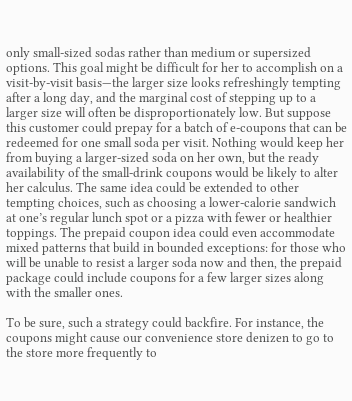only small-sized sodas rather than medium or supersized options. This goal might be difficult for her to accomplish on a visit-by-visit basis—the larger size looks refreshingly tempting after a long day, and the marginal cost of stepping up to a larger size will often be disproportionately low. But suppose this customer could prepay for a batch of e-coupons that can be redeemed for one small soda per visit. Nothing would keep her from buying a larger-sized soda on her own, but the ready availability of the small-drink coupons would be likely to alter her calculus. The same idea could be extended to other tempting choices, such as choosing a lower-calorie sandwich at one’s regular lunch spot or a pizza with fewer or healthier toppings. The prepaid coupon idea could even accommodate mixed patterns that build in bounded exceptions: for those who will be unable to resist a larger soda now and then, the prepaid package could include coupons for a few larger sizes along with the smaller ones.

To be sure, such a strategy could backfire. For instance, the coupons might cause our convenience store denizen to go to the store more frequently to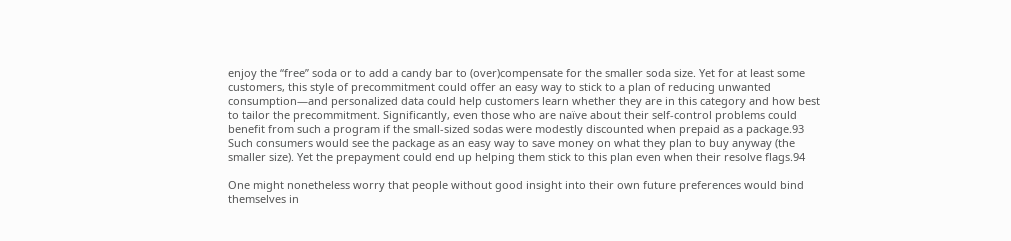enjoy the “free” soda or to add a candy bar to (over)compensate for the smaller soda size. Yet for at least some customers, this style of precommitment could offer an easy way to stick to a plan of reducing unwanted consumption—and personalized data could help customers learn whether they are in this category and how best to tailor the precommitment. Significantly, even those who are naïve about their self-control problems could benefit from such a program if the small-sized sodas were modestly discounted when prepaid as a package.93 Such consumers would see the package as an easy way to save money on what they plan to buy anyway (the smaller size). Yet the prepayment could end up helping them stick to this plan even when their resolve flags.94

One might nonetheless worry that people without good insight into their own future preferences would bind themselves in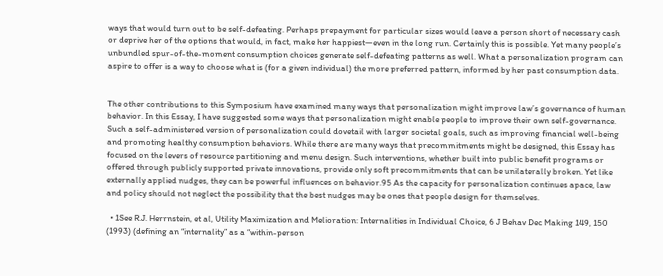ways that would turn out to be self-defeating. Perhaps prepayment for particular sizes would leave a person short of necessary cash or deprive her of the options that would, in fact, make her happiest—even in the long run. Certainly this is possible. Yet many people’s unbundled spur-of-the-moment consumption choices generate self-defeating patterns as well. What a personalization program can aspire to offer is a way to choose what is (for a given individual) the more preferred pattern, informed by her past consumption data.


The other contributions to this Symposium have examined many ways that personalization might improve law’s governance of human behavior. In this Essay, I have suggested some ways that personalization might enable people to improve their own self-governance. Such a self-administered version of personalization could dovetail with larger societal goals, such as improving financial well-being and promoting healthy consumption behaviors. While there are many ways that precommitments might be designed, this Essay has focused on the levers of resource partitioning and menu design. Such interventions, whether built into public benefit programs or offered through publicly supported private innovations, provide only soft precommitments that can be unilaterally broken. Yet like externally applied nudges, they can be powerful influences on behavior.95 As the capacity for personalization continues apace, law and policy should not neglect the possibility that the best nudges may be ones that people design for themselves.

  • 1See R.J. Herrnstein, et al, Utility Maximization and Melioration: Internalities in Individual Choice, 6 J Behav Dec Making 149, 150 (1993) (defining an “internality” as a “within-person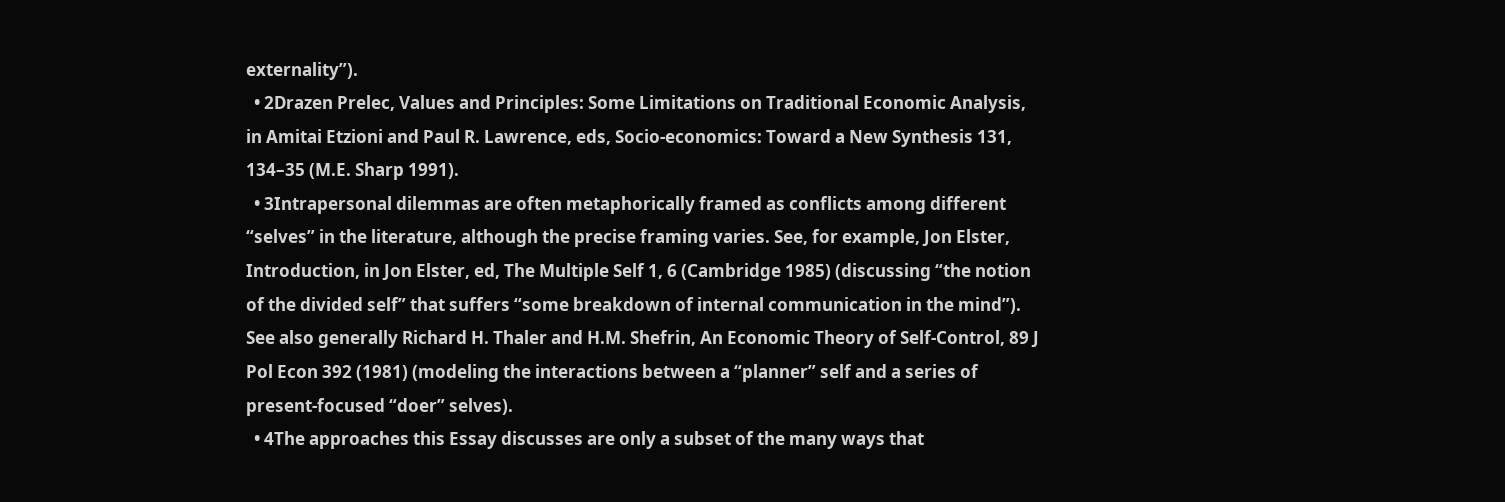externality”).
  • 2Drazen Prelec, Values and Principles: Some Limitations on Traditional Economic Analysis, in Amitai Etzioni and Paul R. Lawrence, eds, Socio-economics: Toward a New Synthesis 131, 134–35 (M.E. Sharp 1991).
  • 3Intrapersonal dilemmas are often metaphorically framed as conflicts among different “selves” in the literature, although the precise framing varies. See, for example, Jon Elster, Introduction, in Jon Elster, ed, The Multiple Self 1, 6 (Cambridge 1985) (discussing “the notion of the divided self” that suffers “some breakdown of internal communication in the mind”). See also generally Richard H. Thaler and H.M. Shefrin, An Economic Theory of Self-Control, 89 J Pol Econ 392 (1981) (modeling the interactions between a “planner” self and a series of present-focused “doer” selves).
  • 4The approaches this Essay discusses are only a subset of the many ways that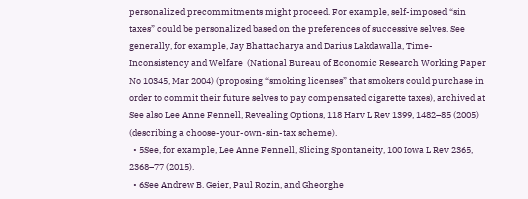personalized precommitments might proceed. For example, self-imposed “sin taxes” could be personalized based on the preferences of successive selves. See generally, for example, Jay Bhattacharya and Darius Lakdawalla, Time-Inconsistency and Welfare  (National Bureau of Economic Research Working Paper No 10345, Mar 2004) (proposing “smoking licenses” that smokers could purchase in order to commit their future selves to pay compensated cigarette taxes), archived at See also Lee Anne Fennell, Revealing Options, 118 Harv L Rev 1399, 1482–85 (2005) (describing a choose-your-own-sin-tax scheme).
  • 5See, for example, Lee Anne Fennell, Slicing Spontaneity, 100 Iowa L Rev 2365, 2368–77 (2015).
  • 6See Andrew B. Geier, Paul Rozin, and Gheorghe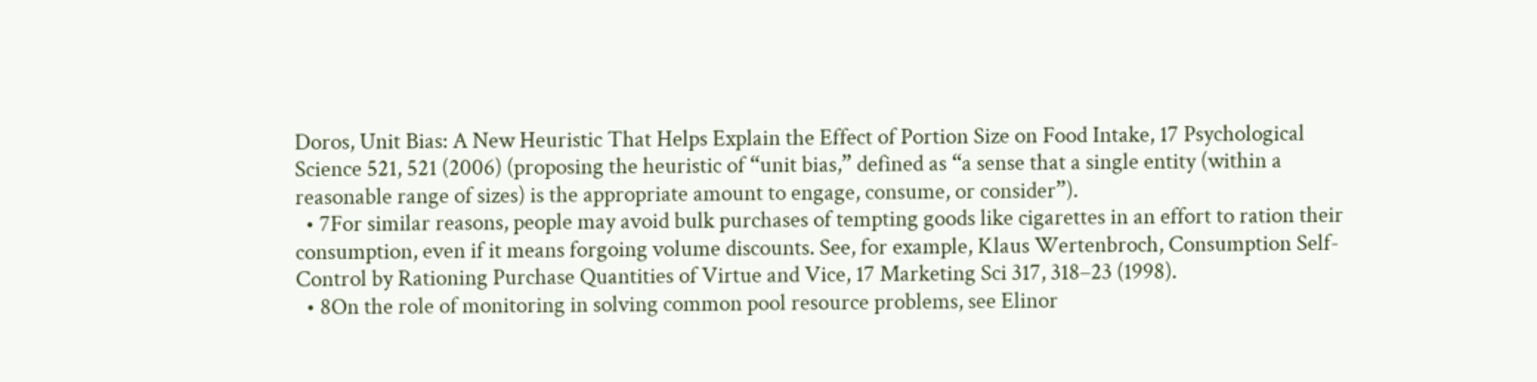Doros, Unit Bias: A New Heuristic That Helps Explain the Effect of Portion Size on Food Intake, 17 Psychological Science 521, 521 (2006) (proposing the heuristic of “unit bias,” defined as “a sense that a single entity (within a reasonable range of sizes) is the appropriate amount to engage, consume, or consider”).
  • 7For similar reasons, people may avoid bulk purchases of tempting goods like cigarettes in an effort to ration their consumption, even if it means forgoing volume discounts. See, for example, Klaus Wertenbroch, Consumption Self-Control by Rationing Purchase Quantities of Virtue and Vice, 17 Marketing Sci 317, 318–23 (1998).
  • 8On the role of monitoring in solving common pool resource problems, see Elinor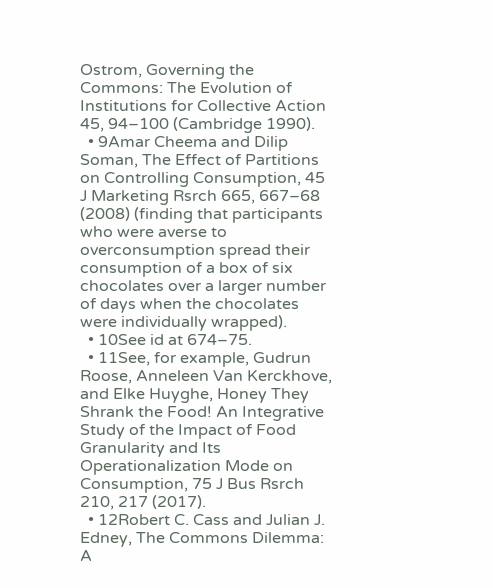Ostrom, Governing the Commons: The Evolution of Institutions for Collective Action 45, 94–100 (Cambridge 1990).
  • 9Amar Cheema and Dilip Soman, The Effect of Partitions on Controlling Consumption, 45 J Marketing Rsrch 665, 667–68 (2008) (finding that participants who were averse to overconsumption spread their consumption of a box of six chocolates over a larger number of days when the chocolates were individually wrapped).
  • 10See id at 674–75.
  • 11See, for example, Gudrun Roose, Anneleen Van Kerckhove, and Elke Huyghe, Honey They Shrank the Food! An Integrative Study of the Impact of Food Granularity and Its Operationalization Mode on Consumption, 75 J Bus Rsrch 210, 217 (2017).
  • 12Robert C. Cass and Julian J. Edney, The Commons Dilemma: A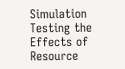Simulation Testing the Effects of Resource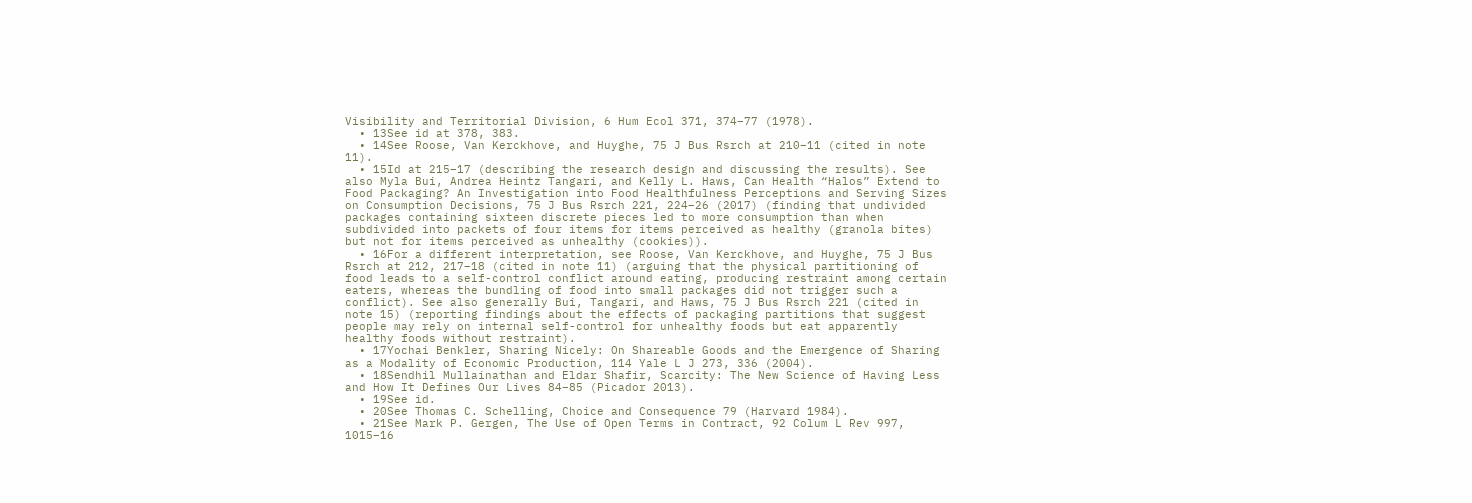Visibility and Territorial Division, 6 Hum Ecol 371, 374–77 (1978).
  • 13See id at 378, 383.
  • 14See Roose, Van Kerckhove, and Huyghe, 75 J Bus Rsrch at 210–11 (cited in note 11).
  • 15Id at 215–17 (describing the research design and discussing the results). See also Myla Bui, Andrea Heintz Tangari, and Kelly L. Haws, Can Health “Halos” Extend to Food Packaging? An Investigation into Food Healthfulness Perceptions and Serving Sizes on Consumption Decisions, 75 J Bus Rsrch 221, 224–26 (2017) (finding that undivided packages containing sixteen discrete pieces led to more consumption than when subdivided into packets of four items for items perceived as healthy (granola bites) but not for items perceived as unhealthy (cookies)).
  • 16For a different interpretation, see Roose, Van Kerckhove, and Huyghe, 75 J Bus Rsrch at 212, 217–18 (cited in note 11) (arguing that the physical partitioning of food leads to a self-control conflict around eating, producing restraint among certain eaters, whereas the bundling of food into small packages did not trigger such a conflict). See also generally Bui, Tangari, and Haws, 75 J Bus Rsrch 221 (cited in note 15) (reporting findings about the effects of packaging partitions that suggest people may rely on internal self-control for unhealthy foods but eat apparently healthy foods without restraint).
  • 17Yochai Benkler, Sharing Nicely: On Shareable Goods and the Emergence of Sharing as a Modality of Economic Production, 114 Yale L J 273, 336 (2004).
  • 18Sendhil Mullainathan and Eldar Shafir, Scarcity: The New Science of Having Less and How It Defines Our Lives 84–85 (Picador 2013).
  • 19See id.
  • 20See Thomas C. Schelling, Choice and Consequence 79 (Harvard 1984).
  • 21See Mark P. Gergen, The Use of Open Terms in Contract, 92 Colum L Rev 997, 1015–16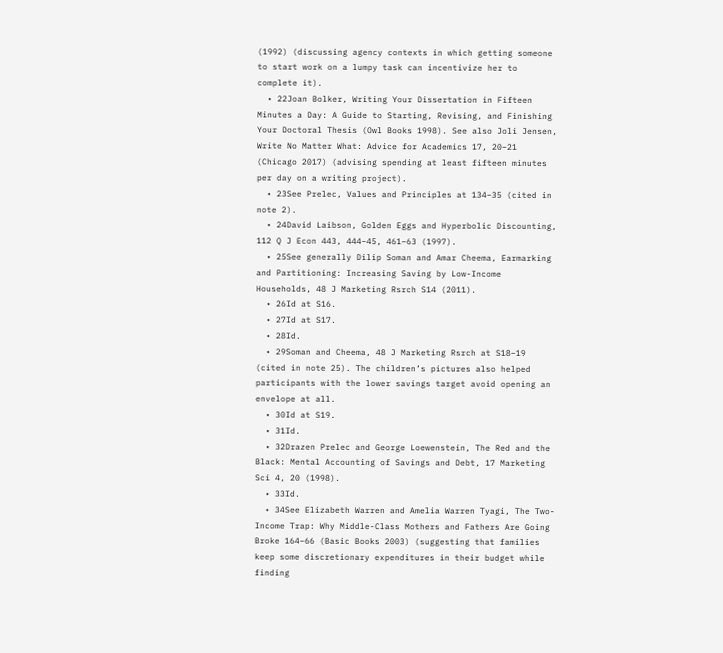(1992) (discussing agency contexts in which getting someone to start work on a lumpy task can incentivize her to complete it).
  • 22Joan Bolker, Writing Your Dissertation in Fifteen Minutes a Day: A Guide to Starting, Revising, and Finishing Your Doctoral Thesis (Owl Books 1998). See also Joli Jensen, Write No Matter What: Advice for Academics 17, 20–21 (Chicago 2017) (advising spending at least fifteen minutes per day on a writing project).
  • 23See Prelec, Values and Principles at 134–35 (cited in note 2).
  • 24David Laibson, Golden Eggs and Hyperbolic Discounting, 112 Q J Econ 443, 444–45, 461–63 (1997).
  • 25See generally Dilip Soman and Amar Cheema, Earmarking and Partitioning: Increasing Saving by Low-Income Households, 48 J Marketing Rsrch S14 (2011).
  • 26Id at S16.
  • 27Id at S17.
  • 28Id.
  • 29Soman and Cheema, 48 J Marketing Rsrch at S18–19 (cited in note 25). The children’s pictures also helped participants with the lower savings target avoid opening an envelope at all.
  • 30Id at S19.
  • 31Id.
  • 32Drazen Prelec and George Loewenstein, The Red and the Black: Mental Accounting of Savings and Debt, 17 Marketing Sci 4, 20 (1998).
  • 33Id.
  • 34See Elizabeth Warren and Amelia Warren Tyagi, The Two-Income Trap: Why Middle-Class Mothers and Fathers Are Going Broke 164–66 (Basic Books 2003) (suggesting that families keep some discretionary expenditures in their budget while finding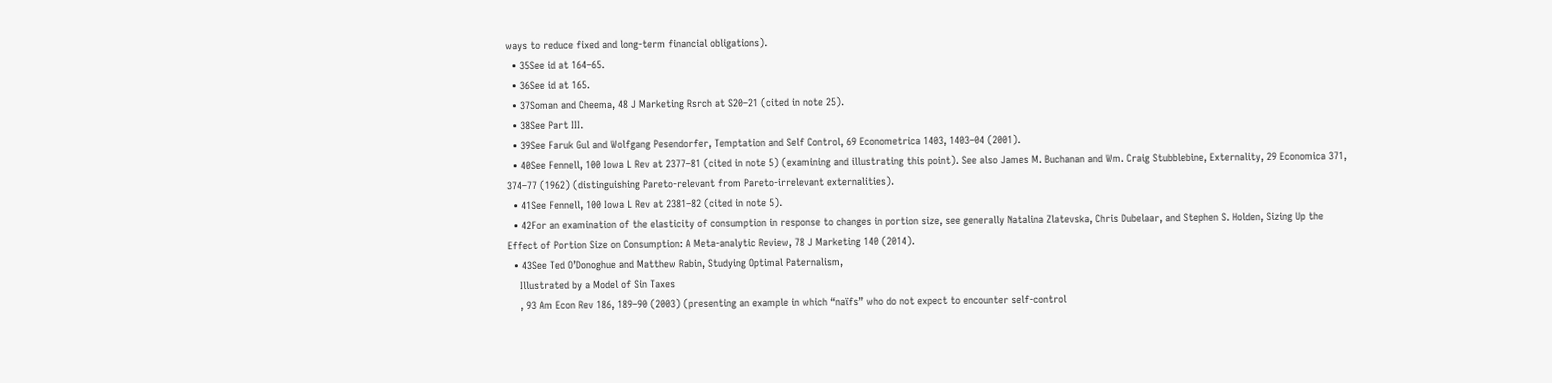ways to reduce fixed and long-term financial obligations).
  • 35See id at 164–65.
  • 36See id at 165.
  • 37Soman and Cheema, 48 J Marketing Rsrch at S20–21 (cited in note 25).
  • 38See Part III.
  • 39See Faruk Gul and Wolfgang Pesendorfer, Temptation and Self Control, 69 Econometrica 1403, 1403–04 (2001).
  • 40See Fennell, 100 Iowa L Rev at 2377–81 (cited in note 5) (examining and illustrating this point). See also James M. Buchanan and Wm. Craig Stubblebine, Externality, 29 Economica 371, 374–77 (1962) (distinguishing Pareto-relevant from Pareto-irrelevant externalities).
  • 41See Fennell, 100 Iowa L Rev at 2381–82 (cited in note 5).
  • 42For an examination of the elasticity of consumption in response to changes in portion size, see generally Natalina Zlatevska, Chris Dubelaar, and Stephen S. Holden, Sizing Up the Effect of Portion Size on Consumption: A Meta-analytic Review, 78 J Marketing 140 (2014).
  • 43See Ted O’Donoghue and Matthew Rabin, Studying Optimal Paternalism,
    Illustrated by a Model of Sin Taxes
    , 93 Am Econ Rev 186, 189–90 (2003) (presenting an example in which “naïfs” who do not expect to encounter self-control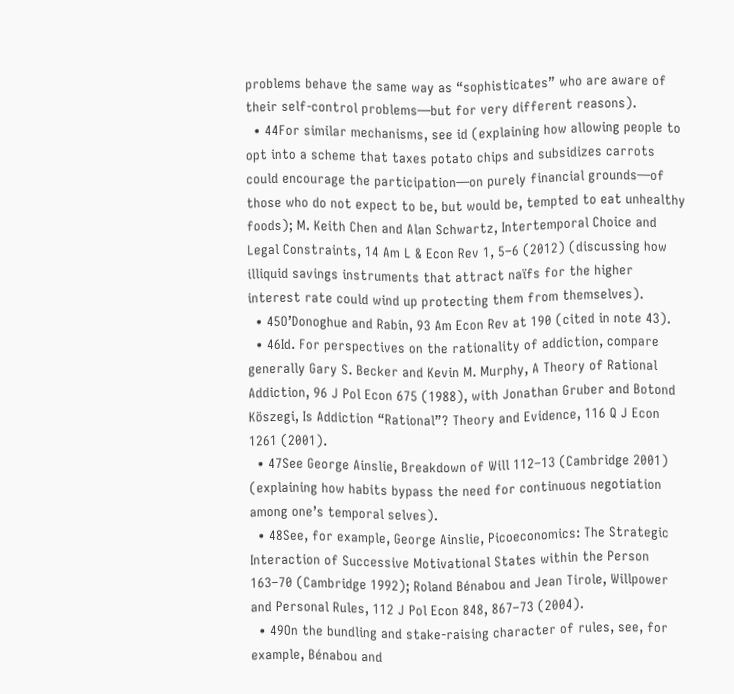problems behave the same way as “sophisticates” who are aware of their self-control problems—but for very different reasons).
  • 44For similar mechanisms, see id (explaining how allowing people to opt into a scheme that taxes potato chips and subsidizes carrots could encourage the participation—on purely financial grounds—of those who do not expect to be, but would be, tempted to eat unhealthy foods); M. Keith Chen and Alan Schwartz, Intertemporal Choice and Legal Constraints, 14 Am L & Econ Rev 1, 5–6 (2012) (discussing how illiquid savings instruments that attract naïfs for the higher interest rate could wind up protecting them from themselves).
  • 45O’Donoghue and Rabin, 93 Am Econ Rev at 190 (cited in note 43).
  • 46Id. For perspectives on the rationality of addiction, compare generally Gary S. Becker and Kevin M. Murphy, A Theory of Rational Addiction, 96 J Pol Econ 675 (1988), with Jonathan Gruber and Botond Köszegi, Is Addiction “Rational”? Theory and Evidence, 116 Q J Econ 1261 (2001).
  • 47See George Ainslie, Breakdown of Will 112–13 (Cambridge 2001) (explaining how habits bypass the need for continuous negotiation among one’s temporal selves).
  • 48See, for example, George Ainslie, Picoeconomics: The Strategic Interaction of Successive Motivational States within the Person 163–70 (Cambridge 1992); Roland Bénabou and Jean Tirole, Willpower and Personal Rules, 112 J Pol Econ 848, 867–73 (2004).
  • 49On the bundling and stake-raising character of rules, see, for example, Bénabou and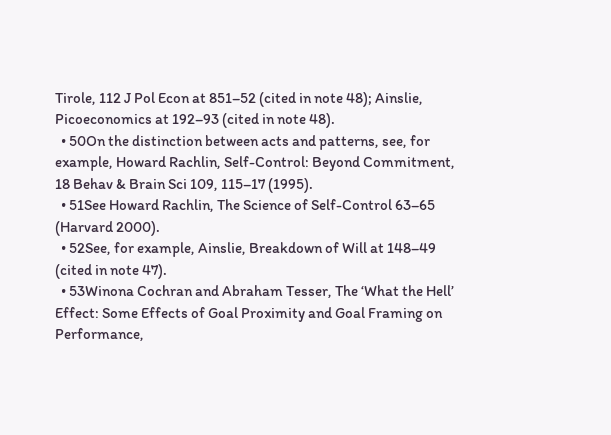Tirole, 112 J Pol Econ at 851–52 (cited in note 48); Ainslie, Picoeconomics at 192–93 (cited in note 48).
  • 50On the distinction between acts and patterns, see, for example, Howard Rachlin, Self-Control: Beyond Commitment, 18 Behav & Brain Sci 109, 115–17 (1995).
  • 51See Howard Rachlin, The Science of Self-Control 63–65 (Harvard 2000).
  • 52See, for example, Ainslie, Breakdown of Will at 148–49 (cited in note 47).
  • 53Winona Cochran and Abraham Tesser, The ‘What the Hell’ Effect: Some Effects of Goal Proximity and Goal Framing on Performance,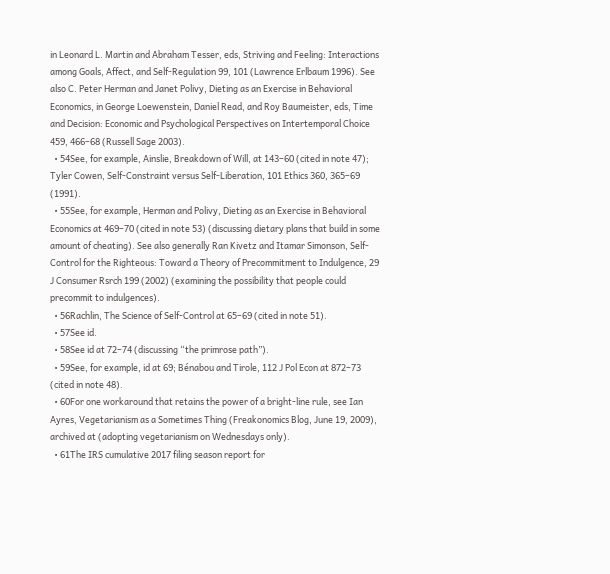in Leonard L. Martin and Abraham Tesser, eds, Striving and Feeling: Interactions among Goals, Affect, and Self-Regulation 99, 101 (Lawrence Erlbaum 1996). See also C. Peter Herman and Janet Polivy, Dieting as an Exercise in Behavioral Economics, in George Loewenstein, Daniel Read, and Roy Baumeister, eds, Time and Decision: Economic and Psychological Perspectives on Intertemporal Choice 459, 466–68 (Russell Sage 2003).
  • 54See, for example, Ainslie, Breakdown of Will, at 143–60 (cited in note 47); Tyler Cowen, Self-Constraint versus Self-Liberation, 101 Ethics 360, 365–69 (1991).
  • 55See, for example, Herman and Polivy, Dieting as an Exercise in Behavioral Economics at 469–70 (cited in note 53) (discussing dietary plans that build in some amount of cheating). See also generally Ran Kivetz and Itamar Simonson, Self-Control for the Righteous: Toward a Theory of Precommitment to Indulgence, 29 J Consumer Rsrch 199 (2002) (examining the possibility that people could precommit to indulgences).
  • 56Rachlin, The Science of Self-Control at 65–69 (cited in note 51).
  • 57See id.
  • 58See id at 72–74 (discussing “the primrose path”).
  • 59See, for example, id at 69; Bénabou and Tirole, 112 J Pol Econ at 872–73 (cited in note 48).
  • 60For one workaround that retains the power of a bright-line rule, see Ian Ayres, Vegetarianism as a Sometimes Thing (Freakonomics Blog, June 19, 2009), archived at (adopting vegetarianism on Wednesdays only).
  • 61The IRS cumulative 2017 filing season report for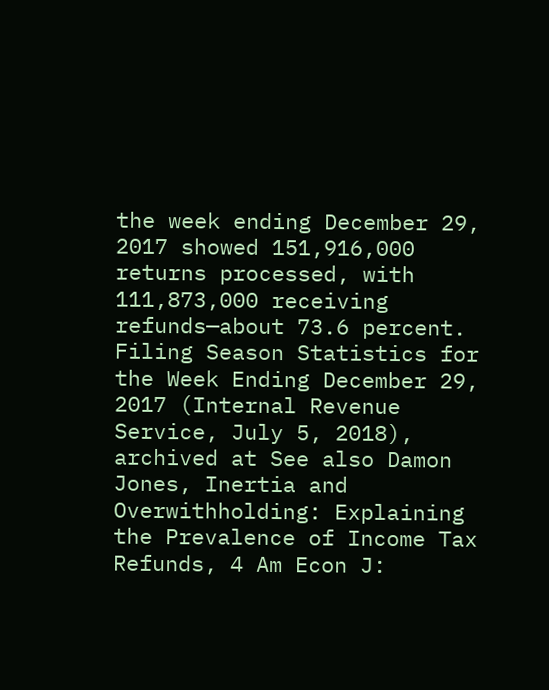the week ending December 29, 2017 showed 151,916,000 returns processed, with 111,873,000 receiving refunds—about 73.6 percent. Filing Season Statistics for the Week Ending December 29, 2017 (Internal Revenue Service, July 5, 2018), archived at See also Damon Jones, Inertia and Overwithholding: Explaining the Prevalence of Income Tax Refunds, 4 Am Econ J: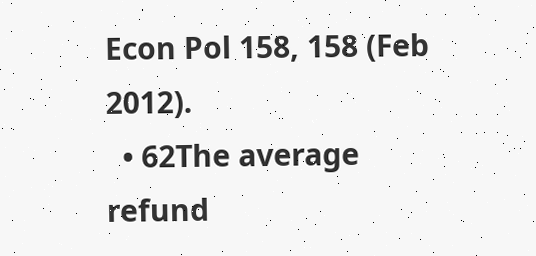Econ Pol 158, 158 (Feb 2012).
  • 62The average refund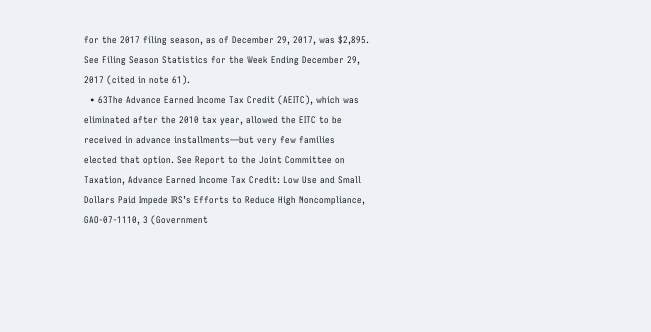for the 2017 filing season, as of December 29, 2017, was $2,895. See Filing Season Statistics for the Week Ending December 29, 2017 (cited in note 61).
  • 63The Advance Earned Income Tax Credit (AEITC), which was eliminated after the 2010 tax year, allowed the EITC to be received in advance installments—but very few families elected that option. See Report to the Joint Committee on Taxation, Advance Earned Income Tax Credit: Low Use and Small Dollars Paid Impede IRS’s Efforts to Reduce High Noncompliance, GAO-07-1110, 3 (Government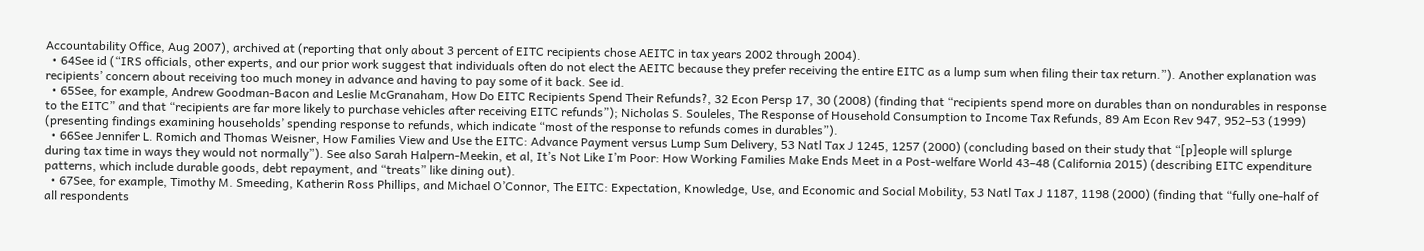Accountability Office, Aug 2007), archived at (reporting that only about 3 percent of EITC recipients chose AEITC in tax years 2002 through 2004).
  • 64See id (“IRS officials, other experts, and our prior work suggest that individuals often do not elect the AEITC because they prefer receiving the entire EITC as a lump sum when filing their tax return.”). Another explanation was recipients’ concern about receiving too much money in advance and having to pay some of it back. See id.
  • 65See, for example, Andrew Goodman-Bacon and Leslie McGranaham, How Do EITC Recipients Spend Their Refunds?, 32 Econ Persp 17, 30 (2008) (finding that “recipients spend more on durables than on nondurables in response to the EITC” and that “recipients are far more likely to purchase vehicles after receiving EITC refunds”); Nicholas S. Souleles, The Response of Household Consumption to Income Tax Refunds, 89 Am Econ Rev 947, 952–53 (1999) (presenting findings examining households’ spending response to refunds, which indicate “most of the response to refunds comes in durables”).
  • 66See Jennifer L. Romich and Thomas Weisner, How Families View and Use the EITC: Advance Payment versus Lump Sum Delivery, 53 Natl Tax J 1245, 1257 (2000) (concluding based on their study that “[p]eople will splurge during tax time in ways they would not normally”). See also Sarah Halpern-Meekin, et al, It’s Not Like I’m Poor: How Working Families Make Ends Meet in a Post-welfare World 43–48 (California 2015) (describing EITC expenditure patterns, which include durable goods, debt repayment, and “treats” like dining out).
  • 67See, for example, Timothy M. Smeeding, Katherin Ross Phillips, and Michael O’Connor, The EITC: Expectation, Knowledge, Use, and Economic and Social Mobility, 53 Natl Tax J 1187, 1198 (2000) (finding that “fully one-half of all respondents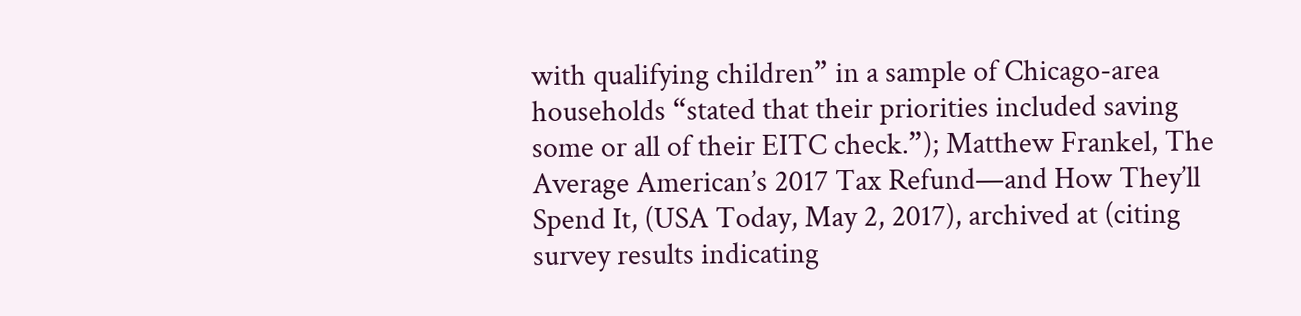with qualifying children” in a sample of Chicago-area households “stated that their priorities included saving some or all of their EITC check.”); Matthew Frankel, The Average American’s 2017 Tax Refund—and How They’ll Spend It, (USA Today, May 2, 2017), archived at (citing survey results indicating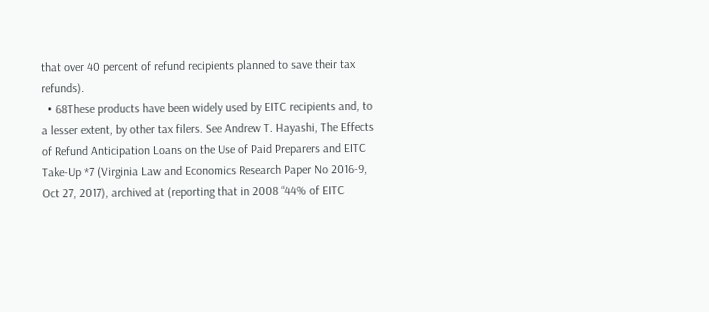that over 40 percent of refund recipients planned to save their tax refunds).
  • 68These products have been widely used by EITC recipients and, to a lesser extent, by other tax filers. See Andrew T. Hayashi, The Effects of Refund Anticipation Loans on the Use of Paid Preparers and EITC Take-Up *7 (Virginia Law and Economics Research Paper No 2016-9, Oct 27, 2017), archived at (reporting that in 2008 “44% of EITC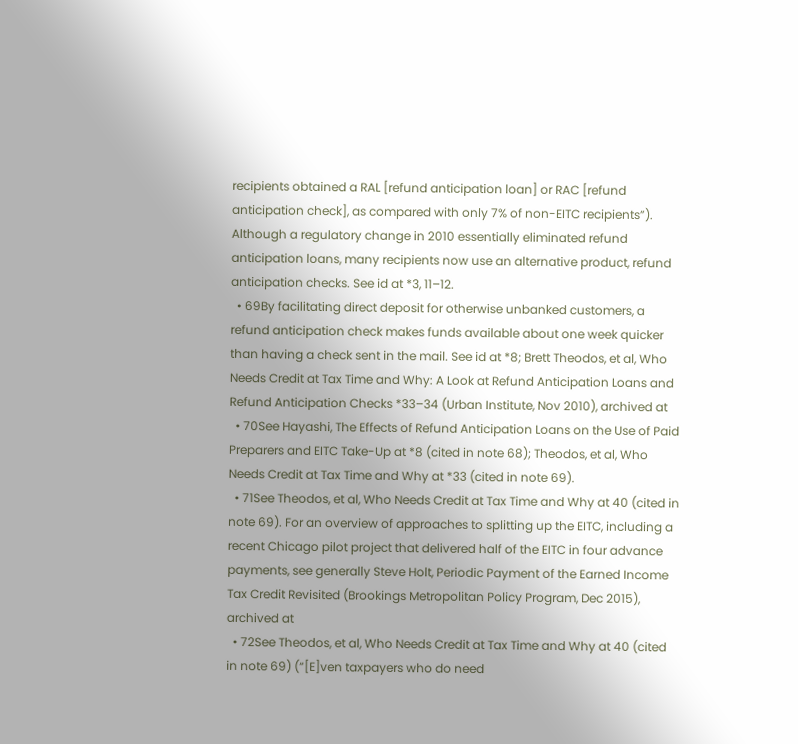recipients obtained a RAL [refund anticipation loan] or RAC [refund anticipation check], as compared with only 7% of non-EITC recipients”). Although a regulatory change in 2010 essentially eliminated refund anticipation loans, many recipients now use an alternative product, refund anticipation checks. See id at *3, 11–12.
  • 69By facilitating direct deposit for otherwise unbanked customers, a refund anticipation check makes funds available about one week quicker than having a check sent in the mail. See id at *8; Brett Theodos, et al, Who Needs Credit at Tax Time and Why: A Look at Refund Anticipation Loans and Refund Anticipation Checks *33–34 (Urban Institute, Nov 2010), archived at
  • 70See Hayashi, The Effects of Refund Anticipation Loans on the Use of Paid Preparers and EITC Take-Up at *8 (cited in note 68); Theodos, et al, Who Needs Credit at Tax Time and Why at *33 (cited in note 69).
  • 71See Theodos, et al, Who Needs Credit at Tax Time and Why at 40 (cited in note 69). For an overview of approaches to splitting up the EITC, including a recent Chicago pilot project that delivered half of the EITC in four advance payments, see generally Steve Holt, Periodic Payment of the Earned Income Tax Credit Revisited (Brookings Metropolitan Policy Program, Dec 2015), archived at
  • 72See Theodos, et al, Who Needs Credit at Tax Time and Why at 40 (cited in note 69) (“[E]ven taxpayers who do need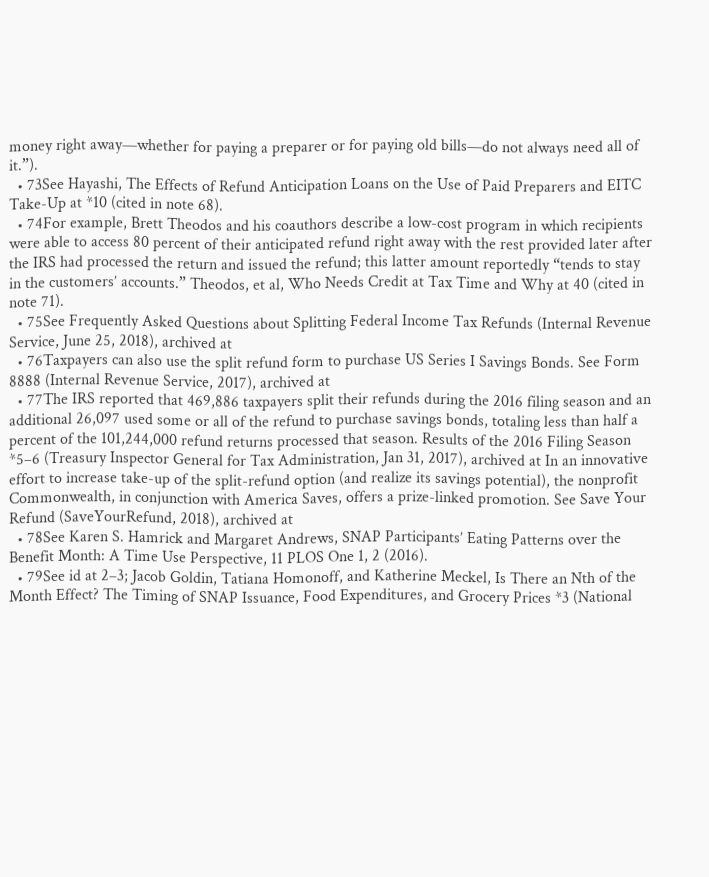money right away—whether for paying a preparer or for paying old bills—do not always need all of it.”).
  • 73See Hayashi, The Effects of Refund Anticipation Loans on the Use of Paid Preparers and EITC Take-Up at *10 (cited in note 68).
  • 74For example, Brett Theodos and his coauthors describe a low-cost program in which recipients were able to access 80 percent of their anticipated refund right away with the rest provided later after the IRS had processed the return and issued the refund; this latter amount reportedly “tends to stay in the customers’ accounts.” Theodos, et al, Who Needs Credit at Tax Time and Why at 40 (cited in note 71).
  • 75See Frequently Asked Questions about Splitting Federal Income Tax Refunds (Internal Revenue Service, June 25, 2018), archived at
  • 76Taxpayers can also use the split refund form to purchase US Series I Savings Bonds. See Form 8888 (Internal Revenue Service, 2017), archived at
  • 77The IRS reported that 469,886 taxpayers split their refunds during the 2016 filing season and an additional 26,097 used some or all of the refund to purchase savings bonds, totaling less than half a percent of the 101,244,000 refund returns processed that season. Results of the 2016 Filing Season *5–6 (Treasury Inspector General for Tax Administration, Jan 31, 2017), archived at In an innovative effort to increase take-up of the split-refund option (and realize its savings potential), the nonprofit Commonwealth, in conjunction with America Saves, offers a prize-linked promotion. See Save Your Refund (SaveYourRefund, 2018), archived at
  • 78See Karen S. Hamrick and Margaret Andrews, SNAP Participants’ Eating Patterns over the Benefit Month: A Time Use Perspective, 11 PLOS One 1, 2 (2016).
  • 79See id at 2–3; Jacob Goldin, Tatiana Homonoff, and Katherine Meckel, Is There an Nth of the Month Effect? The Timing of SNAP Issuance, Food Expenditures, and Grocery Prices *3 (National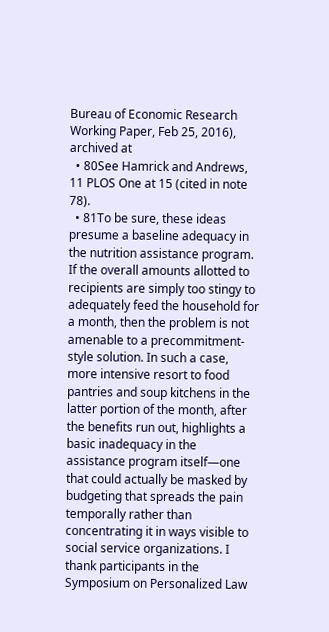Bureau of Economic Research Working Paper, Feb 25, 2016), archived at
  • 80See Hamrick and Andrews, 11 PLOS One at 15 (cited in note 78).
  • 81To be sure, these ideas presume a baseline adequacy in the nutrition assistance program. If the overall amounts allotted to recipients are simply too stingy to adequately feed the household for a month, then the problem is not amenable to a precommitment-style solution. In such a case, more intensive resort to food pantries and soup kitchens in the latter portion of the month, after the benefits run out, highlights a basic inadequacy in the assistance program itself—one that could actually be masked by budgeting that spreads the pain temporally rather than concentrating it in ways visible to social service organizations. I thank participants in the Symposium on Personalized Law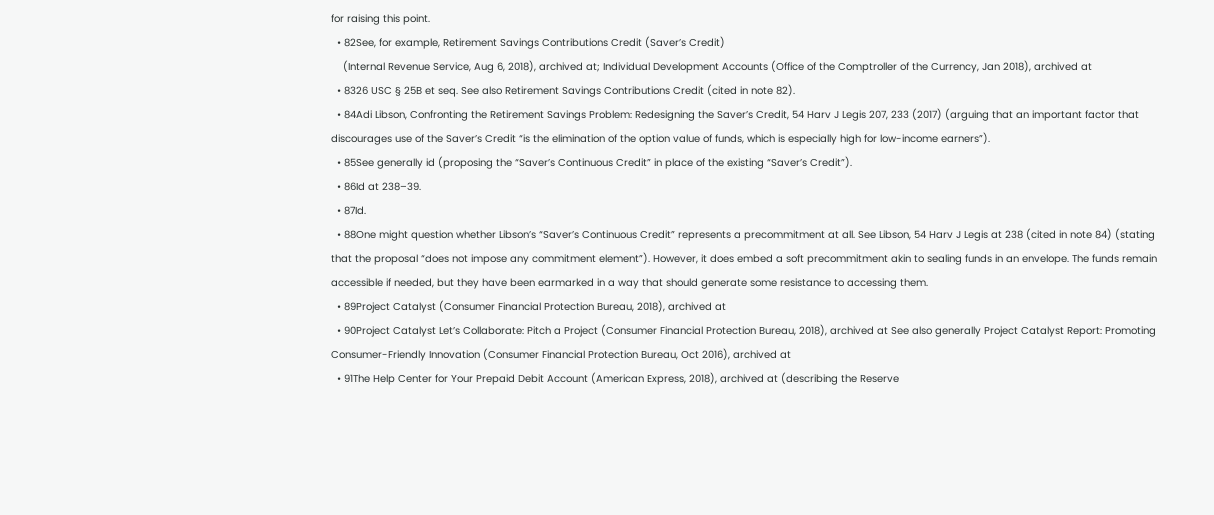for raising this point.
  • 82See, for example, Retirement Savings Contributions Credit (Saver’s Credit)
    (Internal Revenue Service, Aug 6, 2018), archived at; Individual Development Accounts (Office of the Comptroller of the Currency, Jan 2018), archived at
  • 8326 USC § 25B et seq. See also Retirement Savings Contributions Credit (cited in note 82).
  • 84Adi Libson, Confronting the Retirement Savings Problem: Redesigning the Saver’s Credit, 54 Harv J Legis 207, 233 (2017) (arguing that an important factor that discourages use of the Saver’s Credit “is the elimination of the option value of funds, which is especially high for low-income earners”).
  • 85See generally id (proposing the “Saver’s Continuous Credit” in place of the existing “Saver’s Credit”).
  • 86Id at 238–39.
  • 87Id.
  • 88One might question whether Libson’s “Saver’s Continuous Credit” represents a precommitment at all. See Libson, 54 Harv J Legis at 238 (cited in note 84) (stating that the proposal “does not impose any commitment element”). However, it does embed a soft precommitment akin to sealing funds in an envelope. The funds remain accessible if needed, but they have been earmarked in a way that should generate some resistance to accessing them.
  • 89Project Catalyst (Consumer Financial Protection Bureau, 2018), archived at
  • 90Project Catalyst Let’s Collaborate: Pitch a Project (Consumer Financial Protection Bureau, 2018), archived at See also generally Project Catalyst Report: Promoting Consumer-Friendly Innovation (Consumer Financial Protection Bureau, Oct 2016), archived at
  • 91The Help Center for Your Prepaid Debit Account (American Express, 2018), archived at (describing the Reserve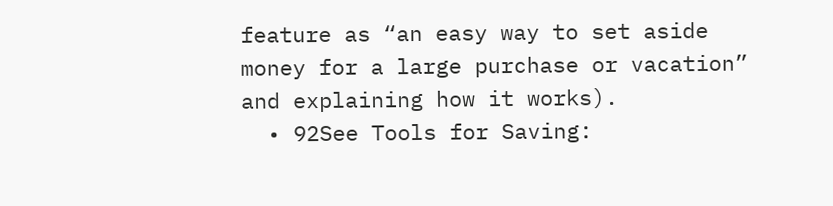feature as “an easy way to set aside money for a large purchase or vacation” and explaining how it works).
  • 92See Tools for Saving: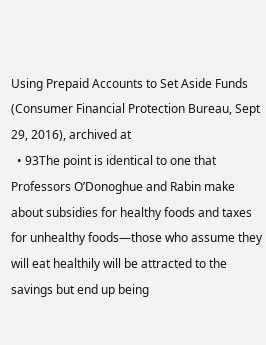Using Prepaid Accounts to Set Aside Funds (Consumer Financial Protection Bureau, Sept 29, 2016), archived at
  • 93The point is identical to one that Professors O’Donoghue and Rabin make about subsidies for healthy foods and taxes for unhealthy foods—those who assume they will eat healthily will be attracted to the savings but end up being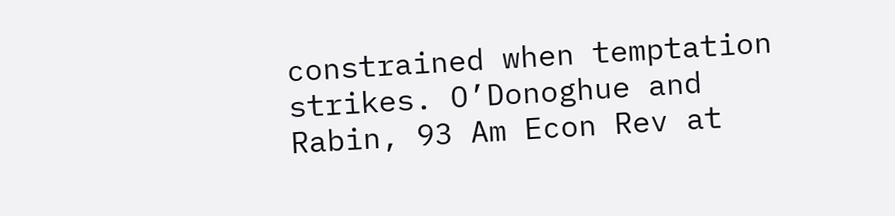constrained when temptation strikes. O’Donoghue and Rabin, 93 Am Econ Rev at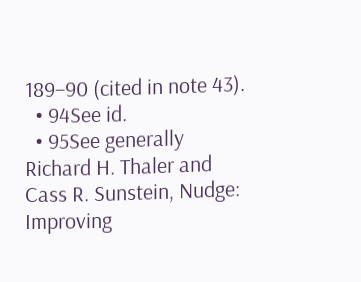189–90 (cited in note 43).
  • 94See id.
  • 95See generally Richard H. Thaler and Cass R. Sunstein, Nudge: Improving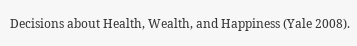Decisions about Health, Wealth, and Happiness (Yale 2008).